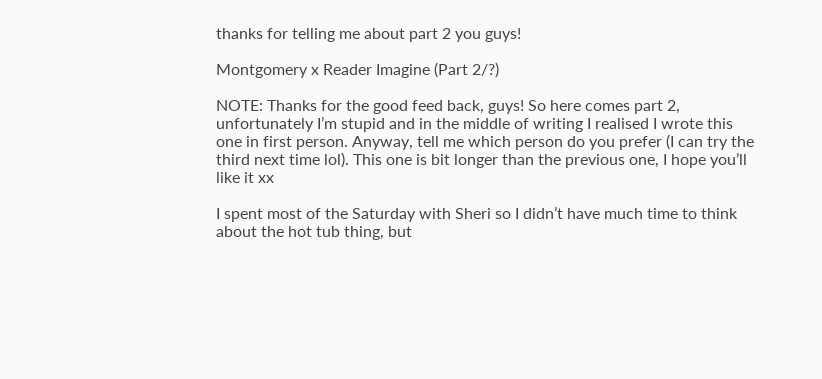thanks for telling me about part 2 you guys!

Montgomery x Reader Imagine (Part 2/?)

NOTE: Thanks for the good feed back, guys! So here comes part 2, unfortunately I’m stupid and in the middle of writing I realised I wrote this one in first person. Anyway, tell me which person do you prefer (I can try the third next time lol). This one is bit longer than the previous one, I hope you’ll like it xx

I spent most of the Saturday with Sheri so I didn’t have much time to think about the hot tub thing, but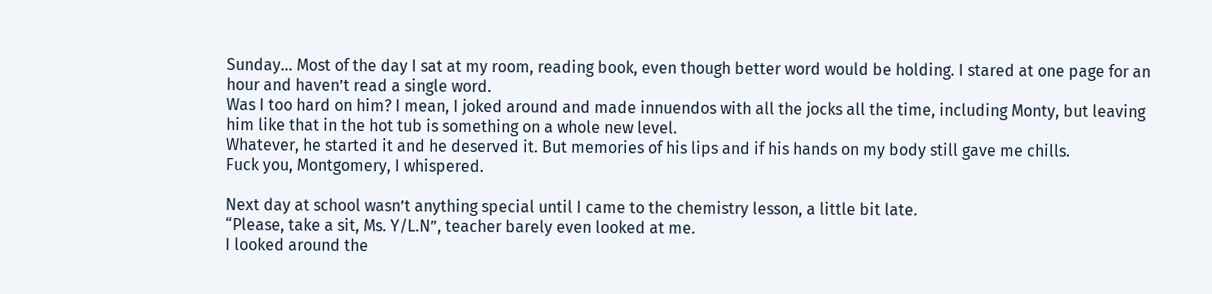Sunday… Most of the day I sat at my room, reading book, even though better word would be holding. I stared at one page for an hour and haven’t read a single word.
Was I too hard on him? I mean, I joked around and made innuendos with all the jocks all the time, including Monty, but leaving him like that in the hot tub is something on a whole new level.
Whatever, he started it and he deserved it. But memories of his lips and if his hands on my body still gave me chills.
Fuck you, Montgomery, I whispered.

Next day at school wasn’t anything special until I came to the chemistry lesson, a little bit late.
“Please, take a sit, Ms. Y/L.N”, teacher barely even looked at me.
I looked around the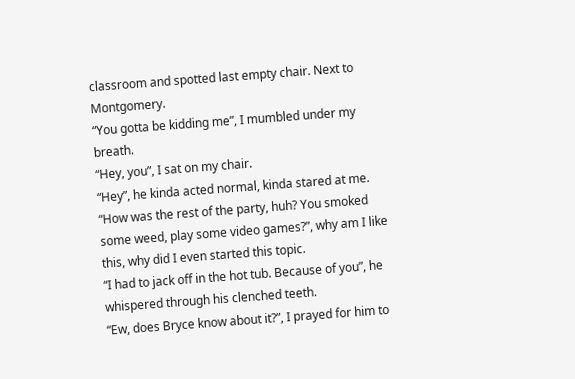classroom and spotted last empty chair. Next to Montgomery.
“You gotta be kidding me”, I mumbled under my breath.
“Hey, you”, I sat on my chair.
“Hey”, he kinda acted normal, kinda stared at me.
“How was the rest of the party, huh? You smoked some weed, play some video games?”, why am I like this, why did I even started this topic.
“I had to jack off in the hot tub. Because of you”, he whispered through his clenched teeth.
“Ew, does Bryce know about it?”, I prayed for him to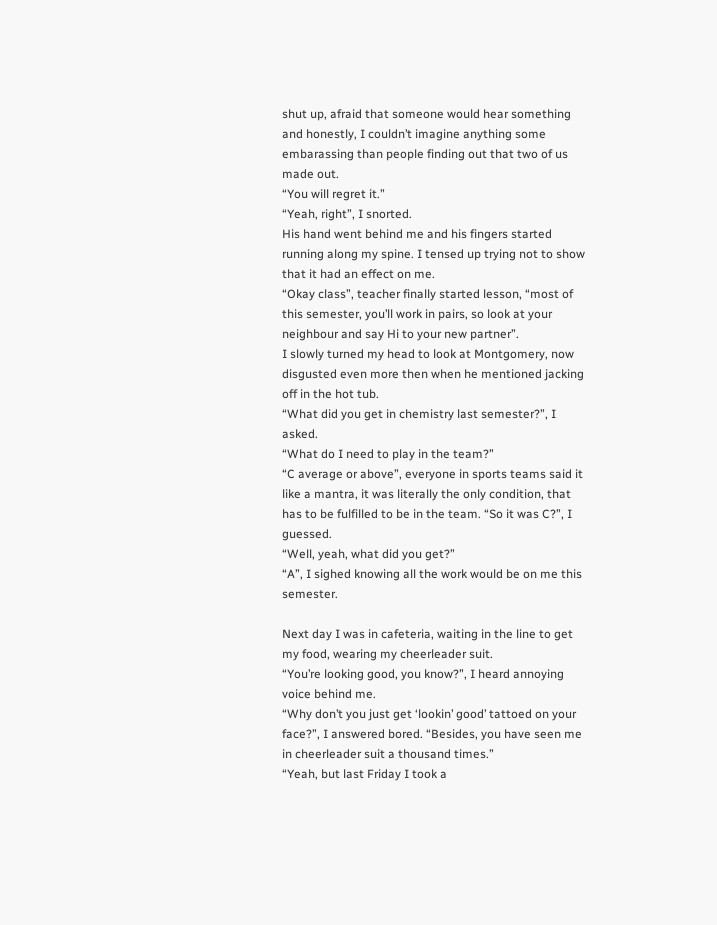shut up, afraid that someone would hear something and honestly, I couldn’t imagine anything some embarassing than people finding out that two of us made out.
“You will regret it.”
“Yeah, right”, I snorted.
His hand went behind me and his fingers started running along my spine. I tensed up trying not to show that it had an effect on me.
“Okay class”, teacher finally started lesson, “most of this semester, you’ll work in pairs, so look at your neighbour and say Hi to your new partner”.
I slowly turned my head to look at Montgomery, now disgusted even more then when he mentioned jacking off in the hot tub.
“What did you get in chemistry last semester?”, I asked.
“What do I need to play in the team?”
“C average or above”, everyone in sports teams said it like a mantra, it was literally the only condition, that has to be fulfilled to be in the team. “So it was C?”, I guessed.
“Well, yeah, what did you get?”
“A”, I sighed knowing all the work would be on me this semester.

Next day I was in cafeteria, waiting in the line to get my food, wearing my cheerleader suit.
“You’re looking good, you know?”, I heard annoying voice behind me.
“Why don’t you just get ‘lookin’ good’ tattoed on your face?”, I answered bored. “Besides, you have seen me in cheerleader suit a thousand times.”
“Yeah, but last Friday I took a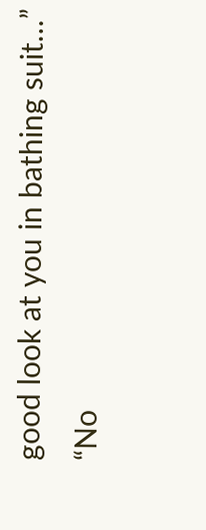good look at you in bathing suit…”
“No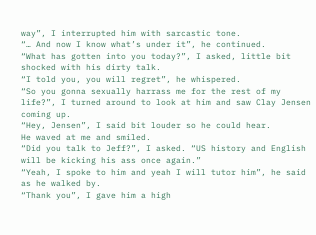way”, I interrupted him with sarcastic tone.
“… And now I know what’s under it”, he continued.
“What has gotten into you today?”, I asked, little bit shocked with his dirty talk.
“I told you, you will regret”, he whispered.
“So you gonna sexually harrass me for the rest of my life?”, I turned around to look at him and saw Clay Jensen coming up.
“Hey, Jensen”, I said bit louder so he could hear.
He waved at me and smiled.
“Did you talk to Jeff?”, I asked. “US history and English will be kicking his ass once again.”
“Yeah, I spoke to him and yeah I will tutor him”, he said as he walked by.
“Thank you”, I gave him a high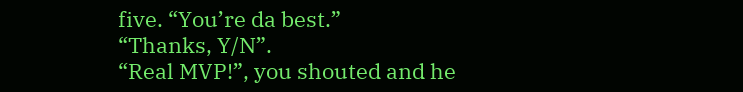five. “You’re da best.”
“Thanks, Y/N”.
“Real MVP!”, you shouted and he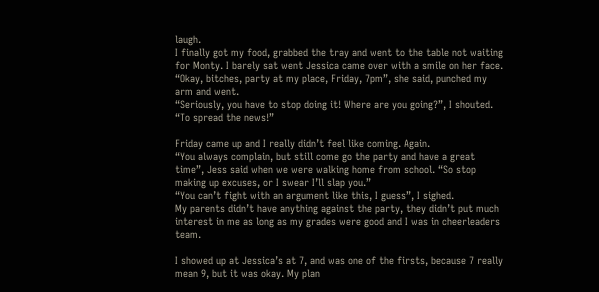laugh.
I finally got my food, grabbed the tray and went to the table not waiting for Monty. I barely sat went Jessica came over with a smile on her face.
“Okay, bitches, party at my place, Friday, 7pm”, she said, punched my arm and went.
“Seriously, you have to stop doing it! Where are you going?”, I shouted.
“To spread the news!”

Friday came up and I really didn’t feel like coming. Again.
“You always complain, but still come go the party and have a great time”, Jess said when we were walking home from school. “So stop making up excuses, or I swear I’ll slap you.”
“You can’t fight with an argument like this, I guess”, I sighed.
My parents didn’t have anything against the party, they didn’t put much interest in me as long as my grades were good and I was in cheerleaders team.

I showed up at Jessica’s at 7, and was one of the firsts, because 7 really mean 9, but it was okay. My plan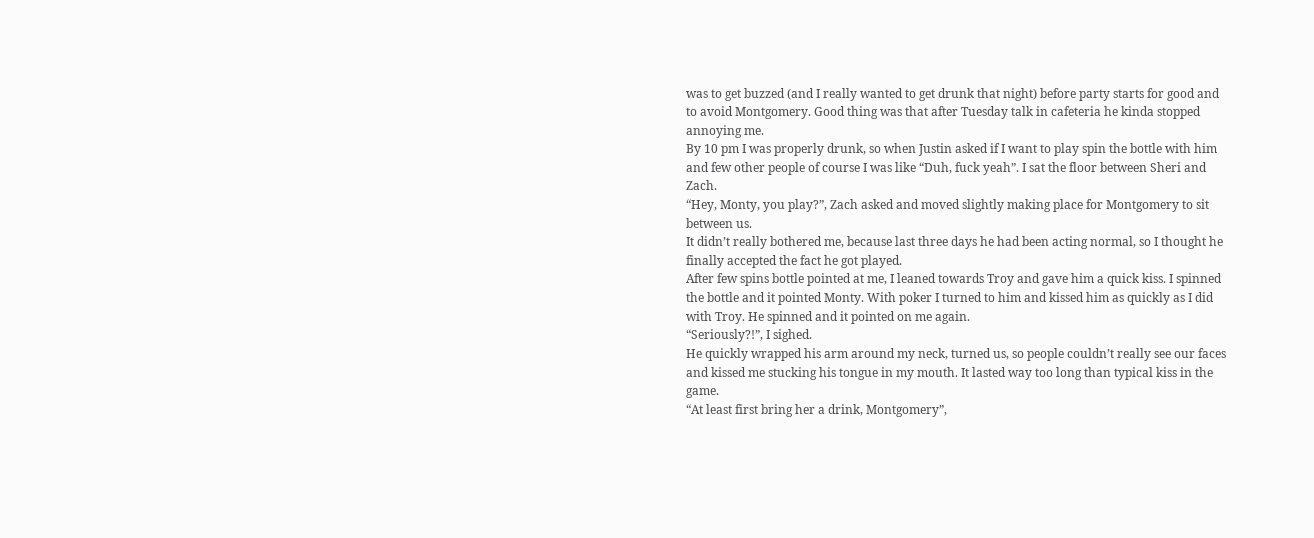was to get buzzed (and I really wanted to get drunk that night) before party starts for good and to avoid Montgomery. Good thing was that after Tuesday talk in cafeteria he kinda stopped annoying me.
By 10 pm I was properly drunk, so when Justin asked if I want to play spin the bottle with him and few other people of course I was like “Duh, fuck yeah”. I sat the floor between Sheri and Zach.
“Hey, Monty, you play?”, Zach asked and moved slightly making place for Montgomery to sit between us.
It didn’t really bothered me, because last three days he had been acting normal, so I thought he finally accepted the fact he got played.
After few spins bottle pointed at me, I leaned towards Troy and gave him a quick kiss. I spinned the bottle and it pointed Monty. With poker I turned to him and kissed him as quickly as I did with Troy. He spinned and it pointed on me again.
“Seriously?!”, I sighed.
He quickly wrapped his arm around my neck, turned us, so people couldn’t really see our faces and kissed me stucking his tongue in my mouth. It lasted way too long than typical kiss in the game.
“At least first bring her a drink, Montgomery”,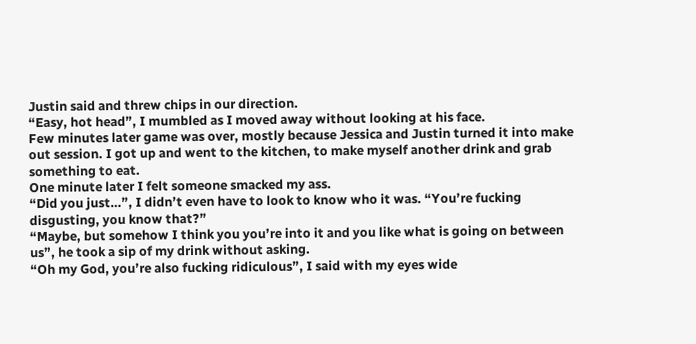Justin said and threw chips in our direction.
“Easy, hot head”, I mumbled as I moved away without looking at his face.
Few minutes later game was over, mostly because Jessica and Justin turned it into make out session. I got up and went to the kitchen, to make myself another drink and grab something to eat.
One minute later I felt someone smacked my ass.
“Did you just…”, I didn’t even have to look to know who it was. “You’re fucking disgusting, you know that?”
“Maybe, but somehow I think you you’re into it and you like what is going on between us”, he took a sip of my drink without asking.
“Oh my God, you’re also fucking ridiculous”, I said with my eyes wide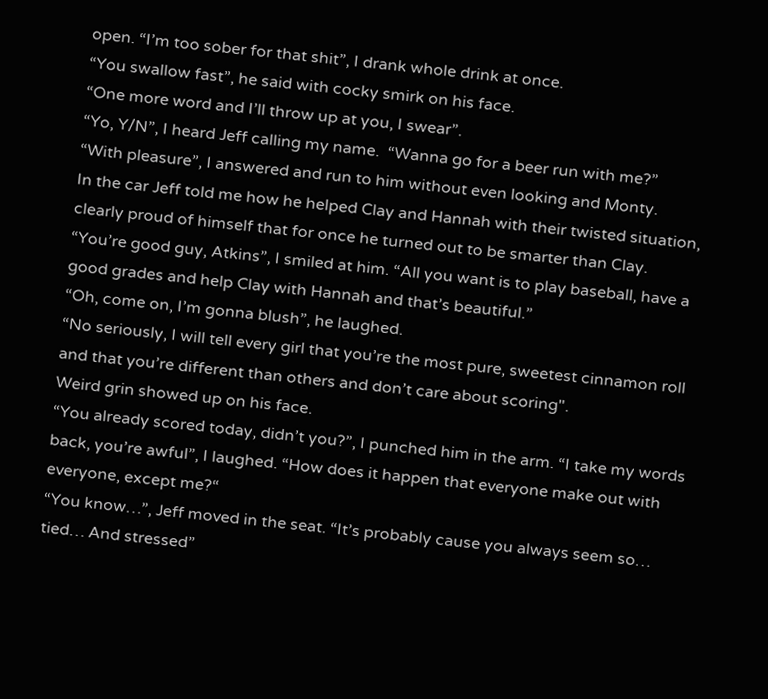open. “I’m too sober for that shit”, I drank whole drink at once.
“You swallow fast”, he said with cocky smirk on his face.
“One more word and I’ll throw up at you, I swear”.
“Yo, Y/N”, I heard Jeff calling my name.  “Wanna go for a beer run with me?”
“With pleasure”, I answered and run to him without even looking and Monty.
In the car Jeff told me how he helped Clay and Hannah with their twisted situation, clearly proud of himself that for once he turned out to be smarter than Clay.
“You’re good guy, Atkins”, I smiled at him. “All you want is to play baseball, have a good grades and help Clay with Hannah and that’s beautiful.”
“Oh, come on, I’m gonna blush”, he laughed.
“No seriously, I will tell every girl that you’re the most pure, sweetest cinnamon roll and that you’re different than others and don’t care about scoring".
Weird grin showed up on his face.
“You already scored today, didn’t you?”, I punched him in the arm. “I take my words back, you’re awful”, I laughed. “How does it happen that everyone make out with everyone, except me?“
“You know…”, Jeff moved in the seat. “It’s probably cause you always seem so… tied… And stressed”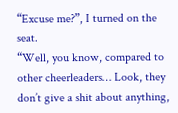“Excuse me?”, I turned on the seat.
“Well, you know, compared to other cheerleaders… Look, they don’t give a shit about anything,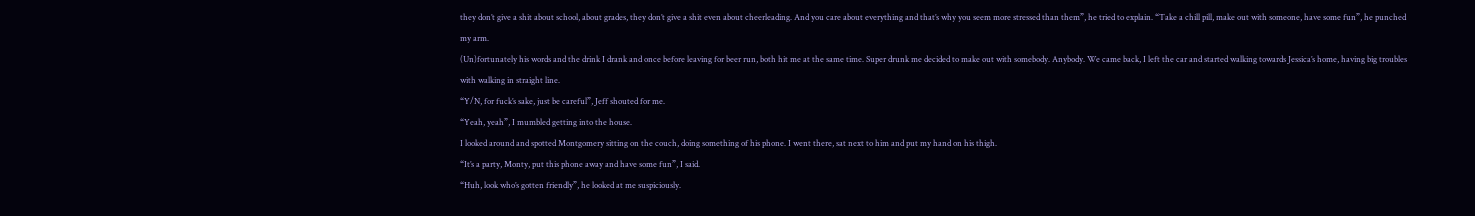they don’t give a shit about school, about grades, they don’t give a shit even about cheerleading. And you care about everything and that’s why you seem more stressed than them”, he tried to explain. “Take a chill pill, make out with someone, have some fun”, he punched my arm.
(Un)fortunately his words and the drink I drank and once before leaving for beer run, both hit me at the same time. Super drunk me decided to make out with somebody. Anybody. We came back, I left the car and started walking towards Jessica’s home, having big troubles with walking in straight line.
“Y/N, for fuck’s sake, just be careful”, Jeff shouted for me.
“Yeah, yeah”, I mumbled getting into the house.
I looked around and spotted Montgomery sitting on the couch, doing something of his phone. I went there, sat next to him and put my hand on his thigh.
“It’s a party, Monty, put this phone away and have some fun”, I said.
“Huh, look who’s gotten friendly”, he looked at me suspiciously.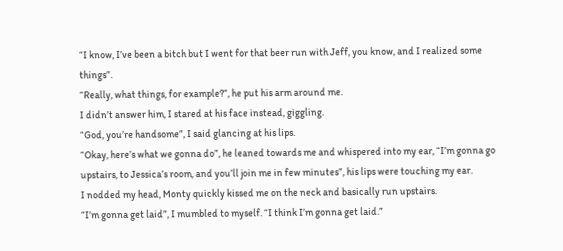“I know, I’ve been a bitch but I went for that beer run with Jeff, you know, and I realized some things”.
“Really, what things, for example?”, he put his arm around me.
I didn’t answer him, I stared at his face instead, giggling.
“God, you’re handsome”, I said glancing at his lips.
“Okay, here’s what we gonna do”, he leaned towards me and whispered into my ear, “I’m gonna go upstairs, to Jessica’s room, and you’ll join me in few minutes”, his lips were touching my ear.
I nodded my head, Monty quickly kissed me on the neck and basically run upstairs.
“I’m gonna get laid”, I mumbled to myself. “I think I’m gonna get laid.”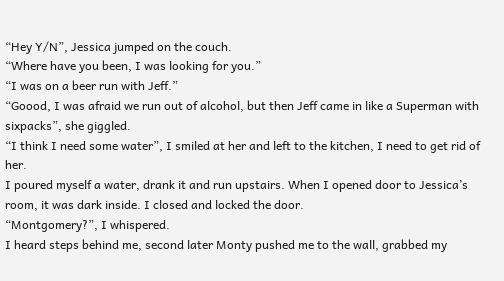“Hey Y/N”, Jessica jumped on the couch.
“Where have you been, I was looking for you.”
“I was on a beer run with Jeff.”
“Goood, I was afraid we run out of alcohol, but then Jeff came in like a Superman with sixpacks”, she giggled.
“I think I need some water”, I smiled at her and left to the kitchen, I need to get rid of her.
I poured myself a water, drank it and run upstairs. When I opened door to Jessica’s room, it was dark inside. I closed and locked the door.
“Montgomery?”, I whispered.
I heard steps behind me, second later Monty pushed me to the wall, grabbed my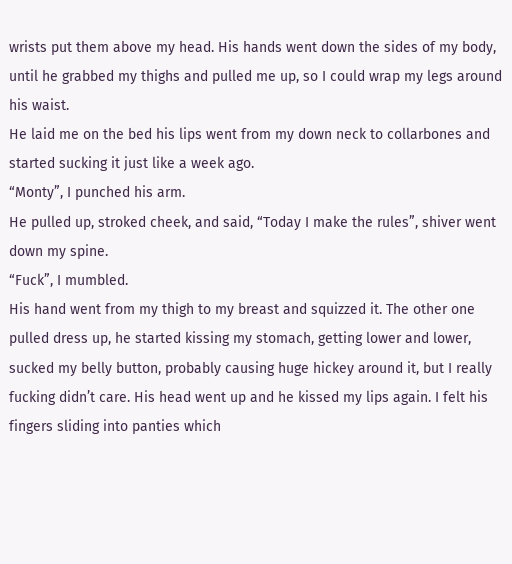wrists put them above my head. His hands went down the sides of my body, until he grabbed my thighs and pulled me up, so I could wrap my legs around his waist.
He laid me on the bed his lips went from my down neck to collarbones and started sucking it just like a week ago.
“Monty”, I punched his arm.
He pulled up, stroked cheek, and said, “Today I make the rules”, shiver went down my spine.
“Fuck”, I mumbled.
His hand went from my thigh to my breast and squizzed it. The other one pulled dress up, he started kissing my stomach, getting lower and lower, sucked my belly button, probably causing huge hickey around it, but I really fucking didn’t care. His head went up and he kissed my lips again. I felt his fingers sliding into panties which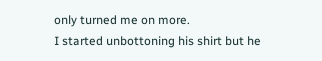only turned me on more.
I started unbottoning his shirt but he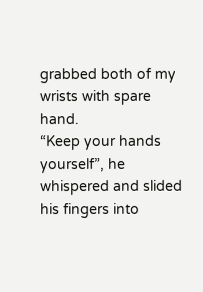grabbed both of my wrists with spare hand.
“Keep your hands yourself”, he whispered and slided his fingers into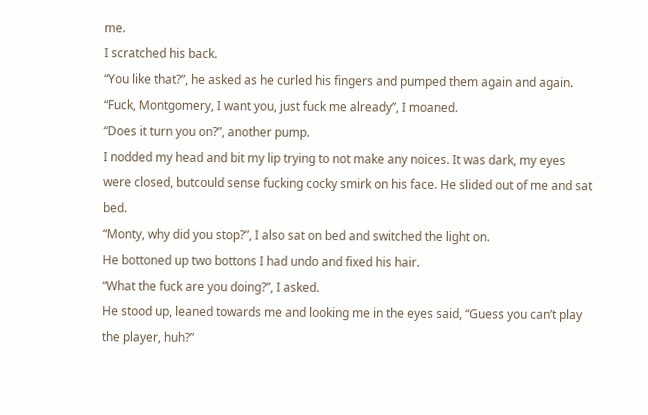me.
I scratched his back.
“You like that?”, he asked as he curled his fingers and pumped them again and again.
“Fuck, Montgomery, I want you, just fuck me already”, I moaned.
“Does it turn you on?”, another pump.
I nodded my head and bit my lip trying to not make any noices. It was dark, my eyes were closed, butcould sense fucking cocky smirk on his face. He slided out of me and sat bed.
“Monty, why did you stop?”, I also sat on bed and switched the light on.
He bottoned up two bottons I had undo and fixed his hair.
“What the fuck are you doing?”, I asked.
He stood up, leaned towards me and looking me in the eyes said, “Guess you can’t play the player, huh?”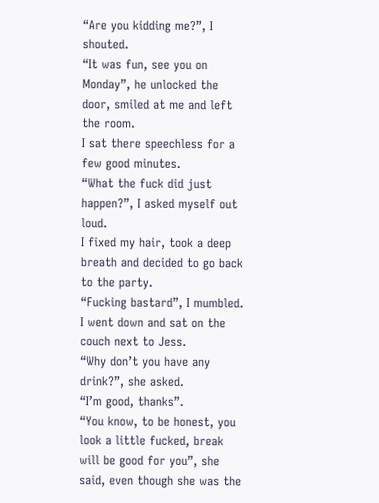“Are you kidding me?”, I shouted.
“It was fun, see you on Monday”, he unlocked the door, smiled at me and left the room.
I sat there speechless for a few good minutes.
“What the fuck did just happen?”, I asked myself out loud.
I fixed my hair, took a deep breath and decided to go back to the party.
“Fucking bastard”, I mumbled.
I went down and sat on the couch next to Jess.
“Why don’t you have any drink?”, she asked.
“I’m good, thanks”.
“You know, to be honest, you look a little fucked, break will be good for you”, she said, even though she was the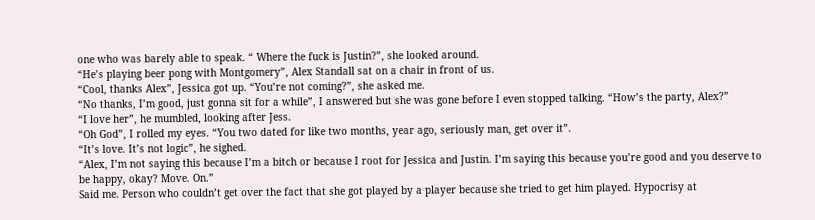one who was barely able to speak. “ Where the fuck is Justin?”, she looked around.
“He’s playing beer pong with Montgomery”, Alex Standall sat on a chair in front of us.
“Cool, thanks Alex”, Jessica got up. “You’re not coming?”, she asked me.
“No thanks, I’m good, just gonna sit for a while”, I answered but she was gone before I even stopped talking. “How’s the party, Alex?”
“I love her”, he mumbled, looking after Jess.
“Oh God”, I rolled my eyes. “You two dated for like two months, year ago, seriously man, get over it”.
“It’s love. It’s not logic”, he sighed.
“Alex, I’m not saying this because I’m a bitch or because I root for Jessica and Justin. I’m saying this because you’re good and you deserve to be happy, okay? Move. On.”
Said me. Person who couldn’t get over the fact that she got played by a player because she tried to get him played. Hypocrisy at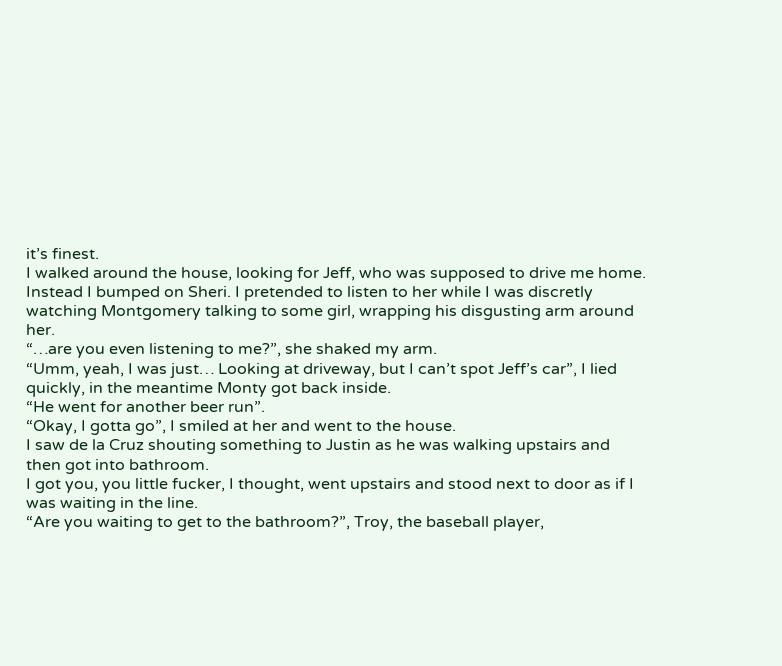it’s finest.
I walked around the house, looking for Jeff, who was supposed to drive me home. Instead I bumped on Sheri. I pretended to listen to her while I was discretly watching Montgomery talking to some girl, wrapping his disgusting arm around her.
“…are you even listening to me?”, she shaked my arm.
“Umm, yeah, I was just… Looking at driveway, but I can’t spot Jeff’s car”, I lied quickly, in the meantime Monty got back inside.
“He went for another beer run”.
“Okay, I gotta go”, I smiled at her and went to the house.
I saw de la Cruz shouting something to Justin as he was walking upstairs and then got into bathroom.
I got you, you little fucker, I thought, went upstairs and stood next to door as if I was waiting in the line.
“Are you waiting to get to the bathroom?”, Troy, the baseball player,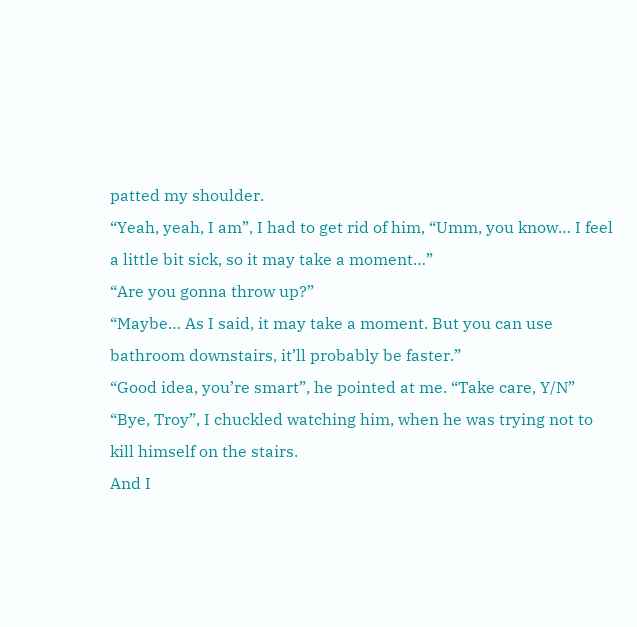patted my shoulder.
“Yeah, yeah, I am”, I had to get rid of him, “Umm, you know… I feel a little bit sick, so it may take a moment…”
“Are you gonna throw up?”
“Maybe… As I said, it may take a moment. But you can use bathroom downstairs, it’ll probably be faster.”
“Good idea, you’re smart”, he pointed at me. “Take care, Y/N”
“Bye, Troy”, I chuckled watching him, when he was trying not to kill himself on the stairs.
And I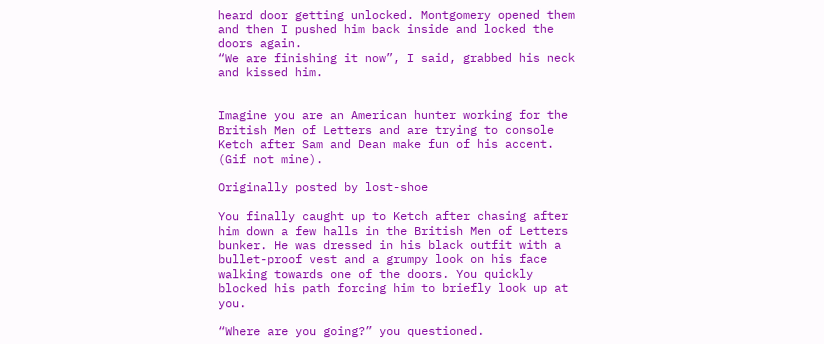heard door getting unlocked. Montgomery opened them and then I pushed him back inside and locked the doors again.
“We are finishing it now”, I said, grabbed his neck and kissed him.


Imagine you are an American hunter working for the British Men of Letters and are trying to console Ketch after Sam and Dean make fun of his accent. (Gif not mine).

Originally posted by lost-shoe

You finally caught up to Ketch after chasing after him down a few halls in the British Men of Letters bunker. He was dressed in his black outfit with a bullet-proof vest and a grumpy look on his face walking towards one of the doors. You quickly blocked his path forcing him to briefly look up at you.

“Where are you going?” you questioned.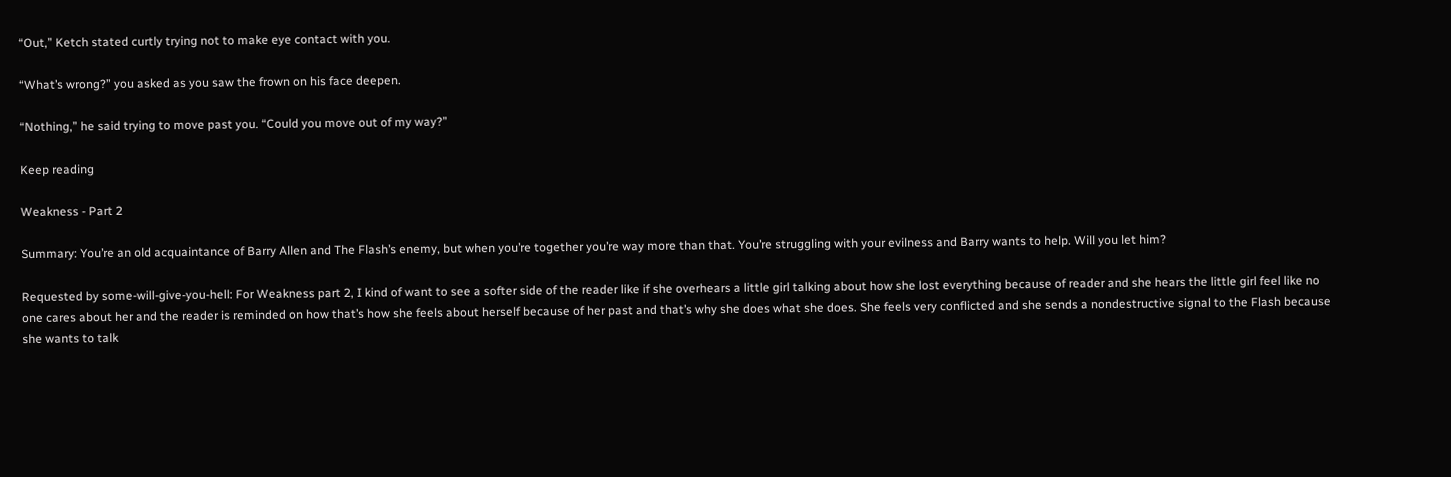“Out,” Ketch stated curtly trying not to make eye contact with you.

“What’s wrong?” you asked as you saw the frown on his face deepen.

“Nothing,” he said trying to move past you. “Could you move out of my way?”

Keep reading

Weakness - Part 2

Summary: You’re an old acquaintance of Barry Allen and The Flash’s enemy, but when you’re together you’re way more than that. You’re struggling with your evilness and Barry wants to help. Will you let him?

Requested by some-will-give-you-hell: For Weakness part 2, I kind of want to see a softer side of the reader like if she overhears a little girl talking about how she lost everything because of reader and she hears the little girl feel like no one cares about her and the reader is reminded on how that’s how she feels about herself because of her past and that’s why she does what she does. She feels very conflicted and she sends a nondestructive signal to the Flash because she wants to talk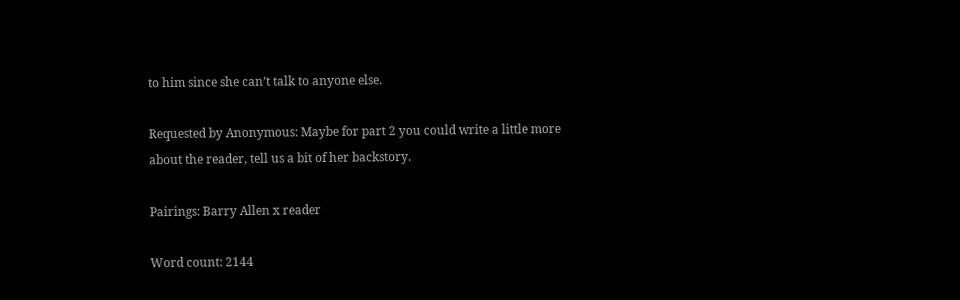to him since she can’t talk to anyone else.

Requested by Anonymous: Maybe for part 2 you could write a little more about the reader, tell us a bit of her backstory.

Pairings: Barry Allen x reader

Word count: 2144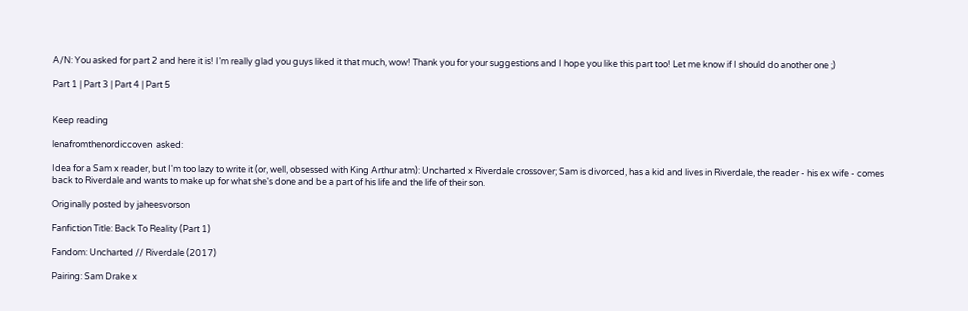A/N: You asked for part 2 and here it is! I’m really glad you guys liked it that much, wow! Thank you for your suggestions and I hope you like this part too! Let me know if I should do another one ;)

Part 1 | Part 3 | Part 4 | Part 5


Keep reading

lenafromthenordiccoven  asked:

Idea for a Sam x reader, but I'm too lazy to write it (or, well, obsessed with King Arthur atm): Uncharted x Riverdale crossover; Sam is divorced, has a kid and lives in Riverdale, the reader - his ex wife - comes back to Riverdale and wants to make up for what she's done and be a part of his life and the life of their son.

Originally posted by jaheesvorson

Fanfiction Title: Back To Reality (Part 1)

Fandom: Uncharted // Riverdale (2017)

Pairing: Sam Drake x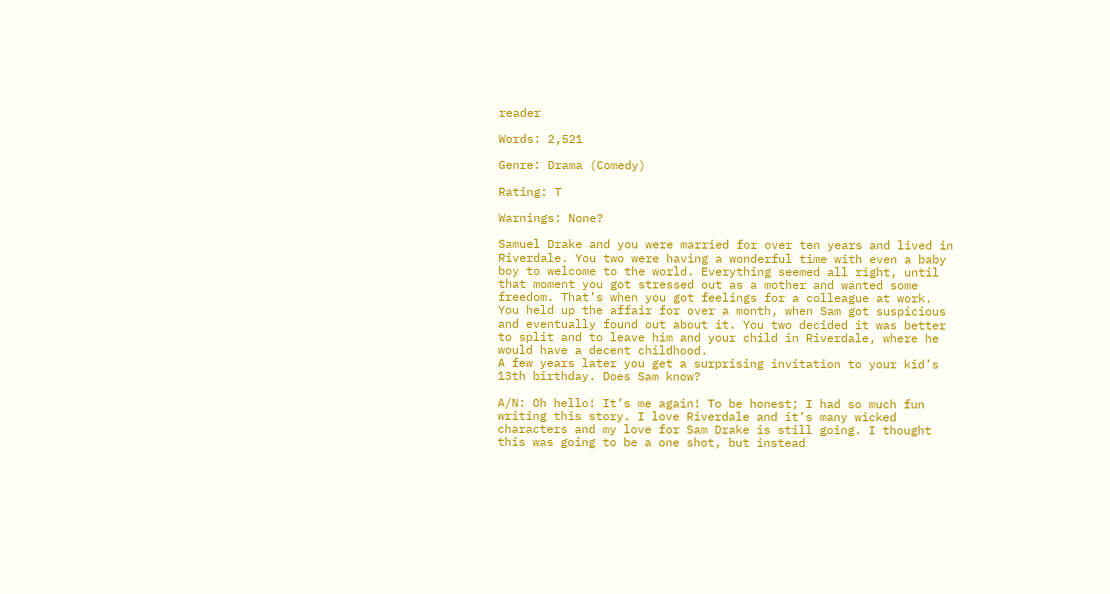reader

Words: 2,521

Genre: Drama (Comedy)

Rating: T

Warnings: None?

Samuel Drake and you were married for over ten years and lived in Riverdale. You two were having a wonderful time with even a baby boy to welcome to the world. Everything seemed all right, until that moment you got stressed out as a mother and wanted some freedom. That’s when you got feelings for a colleague at work. You held up the affair for over a month, when Sam got suspicious and eventually found out about it. You two decided it was better to split and to leave him and your child in Riverdale, where he would have a decent childhood.
A few years later you get a surprising invitation to your kid’s 13th birthday. Does Sam know?

A/N: Oh hello! It’s me again! To be honest; I had so much fun writing this story. I love Riverdale and it’s many wicked characters and my love for Sam Drake is still going. I thought this was going to be a one shot, but instead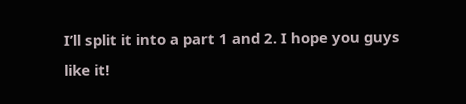I’ll split it into a part 1 and 2. I hope you guys like it!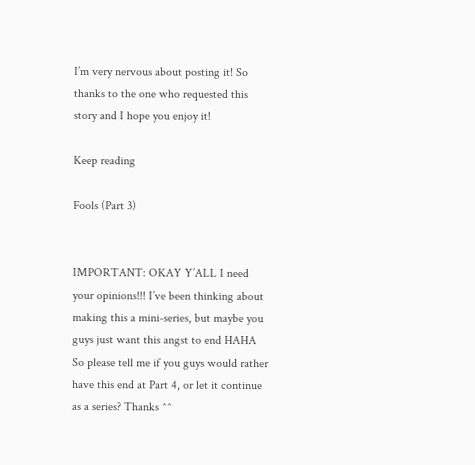I’m very nervous about posting it! So thanks to the one who requested this story and I hope you enjoy it!

Keep reading

Fools (Part 3)


IMPORTANT: OKAY Y’ALL I need your opinions!!! I’ve been thinking about making this a mini-series, but maybe you guys just want this angst to end HAHA So please tell me if you guys would rather have this end at Part 4, or let it continue as a series? Thanks ^^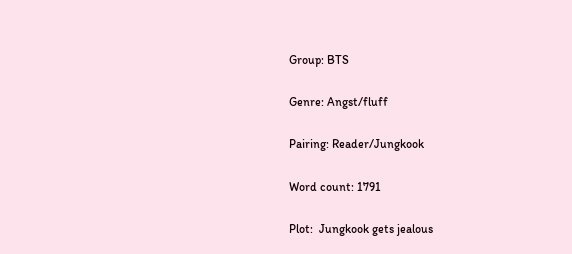Group: BTS

Genre: Angst/fluff

Pairing: Reader/Jungkook

Word count: 1791

Plot:  Jungkook gets jealous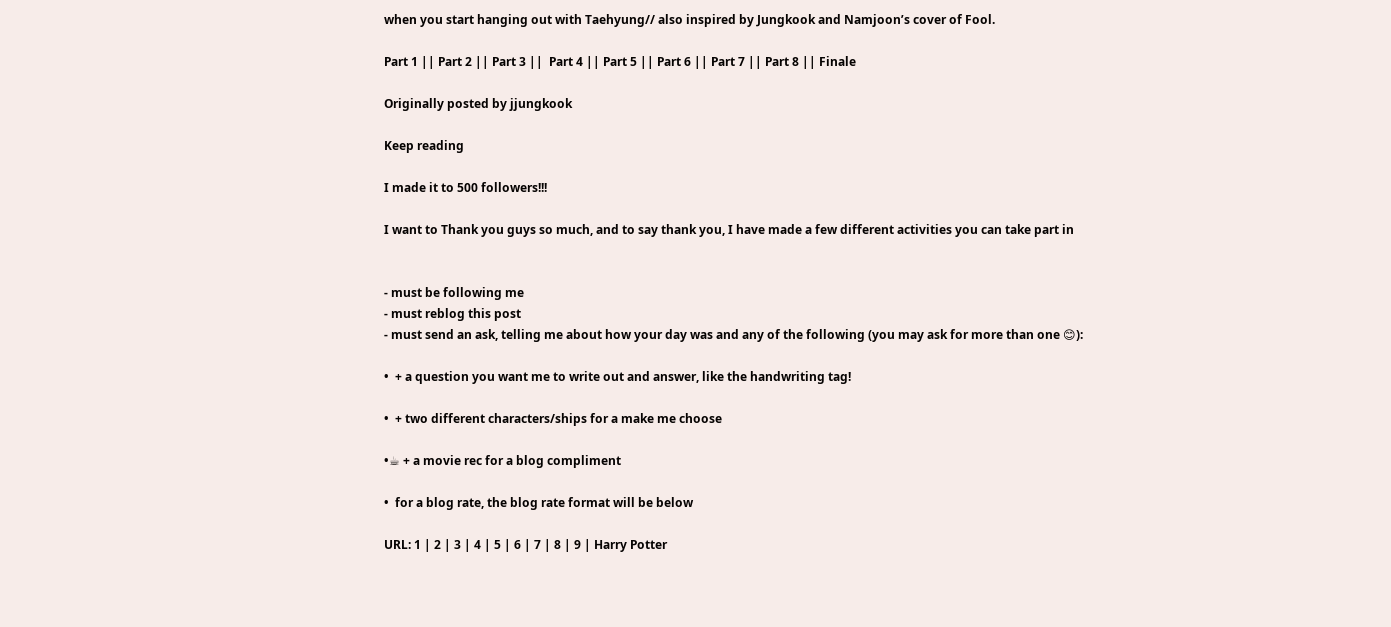when you start hanging out with Taehyung// also inspired by Jungkook and Namjoon’s cover of Fool.

Part 1 || Part 2 || Part 3 ||  Part 4 || Part 5 || Part 6 || Part 7 || Part 8 || Finale

Originally posted by jjungkook

Keep reading

I made it to 500 followers!!!

I want to Thank you guys so much, and to say thank you, I have made a few different activities you can take part in


- must be following me
- must reblog this post
- must send an ask, telling me about how your day was and any of the following (you may ask for more than one 😊):

•  + a question you want me to write out and answer, like the handwriting tag!

•  + two different characters/ships for a make me choose

•☕ + a movie rec for a blog compliment

•  for a blog rate, the blog rate format will be below

URL: 1 | 2 | 3 | 4 | 5 | 6 | 7 | 8 | 9 | Harry Potter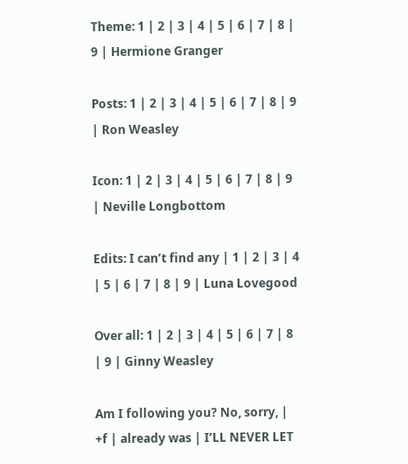Theme: 1 | 2 | 3 | 4 | 5 | 6 | 7 | 8 | 9 | Hermione Granger

Posts: 1 | 2 | 3 | 4 | 5 | 6 | 7 | 8 | 9 | Ron Weasley

Icon: 1 | 2 | 3 | 4 | 5 | 6 | 7 | 8 | 9 | Neville Longbottom

Edits: I can’t find any | 1 | 2 | 3 | 4 | 5 | 6 | 7 | 8 | 9 | Luna Lovegood

Over all: 1 | 2 | 3 | 4 | 5 | 6 | 7 | 8 | 9 | Ginny Weasley

Am I following you? No, sorry, | +f | already was | I’LL NEVER LET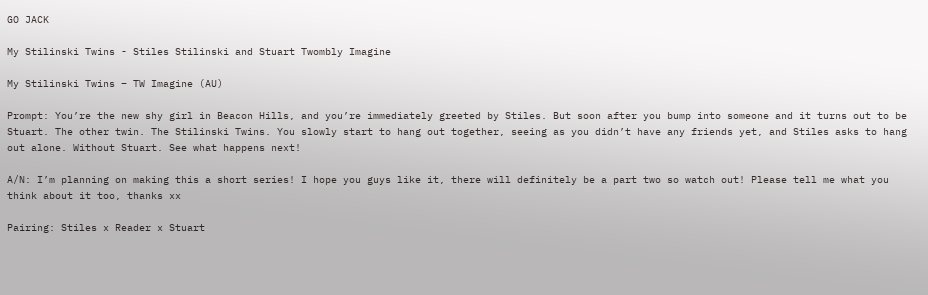GO JACK

My Stilinski Twins - Stiles Stilinski and Stuart Twombly Imagine

My Stilinski Twins – TW Imagine (AU)

Prompt: You’re the new shy girl in Beacon Hills, and you’re immediately greeted by Stiles. But soon after you bump into someone and it turns out to be Stuart. The other twin. The Stilinski Twins. You slowly start to hang out together, seeing as you didn’t have any friends yet, and Stiles asks to hang out alone. Without Stuart. See what happens next!

A/N: I’m planning on making this a short series! I hope you guys like it, there will definitely be a part two so watch out! Please tell me what you think about it too, thanks xx

Pairing: Stiles x Reader x Stuart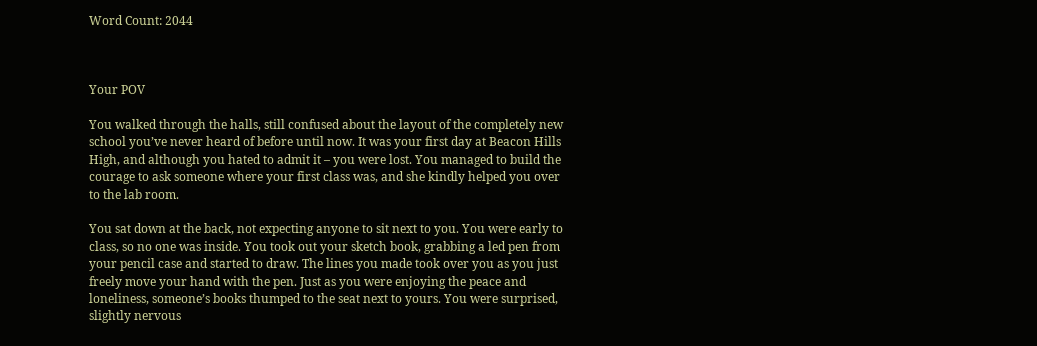Word Count: 2044



Your POV

You walked through the halls, still confused about the layout of the completely new school you’ve never heard of before until now. It was your first day at Beacon Hills High, and although you hated to admit it – you were lost. You managed to build the courage to ask someone where your first class was, and she kindly helped you over to the lab room.

You sat down at the back, not expecting anyone to sit next to you. You were early to class, so no one was inside. You took out your sketch book, grabbing a led pen from your pencil case and started to draw. The lines you made took over you as you just freely move your hand with the pen. Just as you were enjoying the peace and loneliness, someone’s books thumped to the seat next to yours. You were surprised, slightly nervous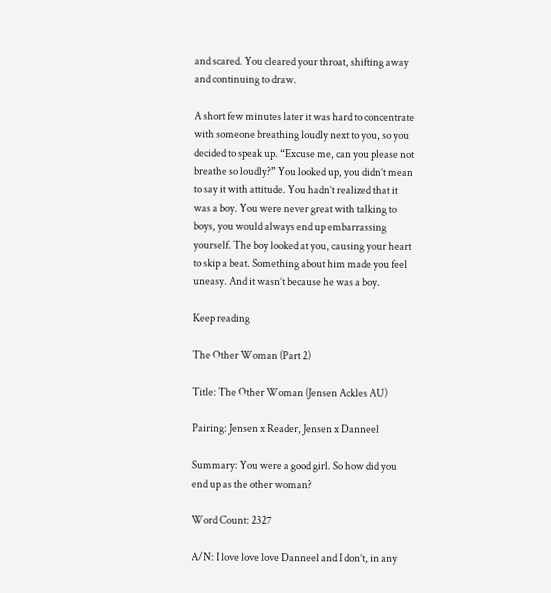and scared. You cleared your throat, shifting away and continuing to draw.

A short few minutes later it was hard to concentrate with someone breathing loudly next to you, so you decided to speak up. “Excuse me, can you please not breathe so loudly?” You looked up, you didn’t mean to say it with attitude. You hadn’t realized that it was a boy. You were never great with talking to boys, you would always end up embarrassing yourself. The boy looked at you, causing your heart to skip a beat. Something about him made you feel uneasy. And it wasn’t because he was a boy.

Keep reading

The Other Woman (Part 2)

Title: The Other Woman (Jensen Ackles AU)

Pairing: Jensen x Reader, Jensen x Danneel

Summary: You were a good girl. So how did you end up as the other woman?

Word Count: 2327

A/N: I love love love Danneel and I don’t, in any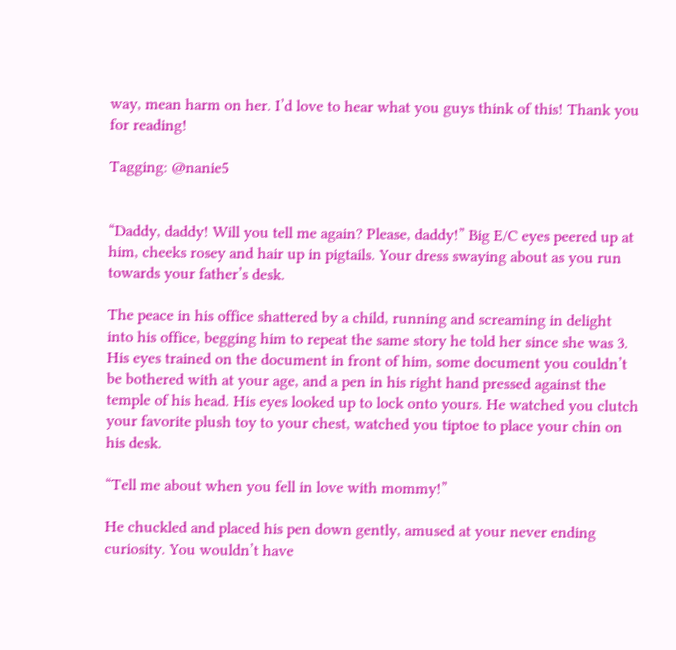way, mean harm on her. I’d love to hear what you guys think of this! Thank you for reading!

Tagging: @nanie5


“Daddy, daddy! Will you tell me again? Please, daddy!” Big E/C eyes peered up at him, cheeks rosey and hair up in pigtails. Your dress swaying about as you run towards your father’s desk.

The peace in his office shattered by a child, running and screaming in delight into his office, begging him to repeat the same story he told her since she was 3. His eyes trained on the document in front of him, some document you couldn’t be bothered with at your age, and a pen in his right hand pressed against the temple of his head. His eyes looked up to lock onto yours. He watched you clutch your favorite plush toy to your chest, watched you tiptoe to place your chin on his desk.

“Tell me about when you fell in love with mommy!”

He chuckled and placed his pen down gently, amused at your never ending curiosity. You wouldn’t have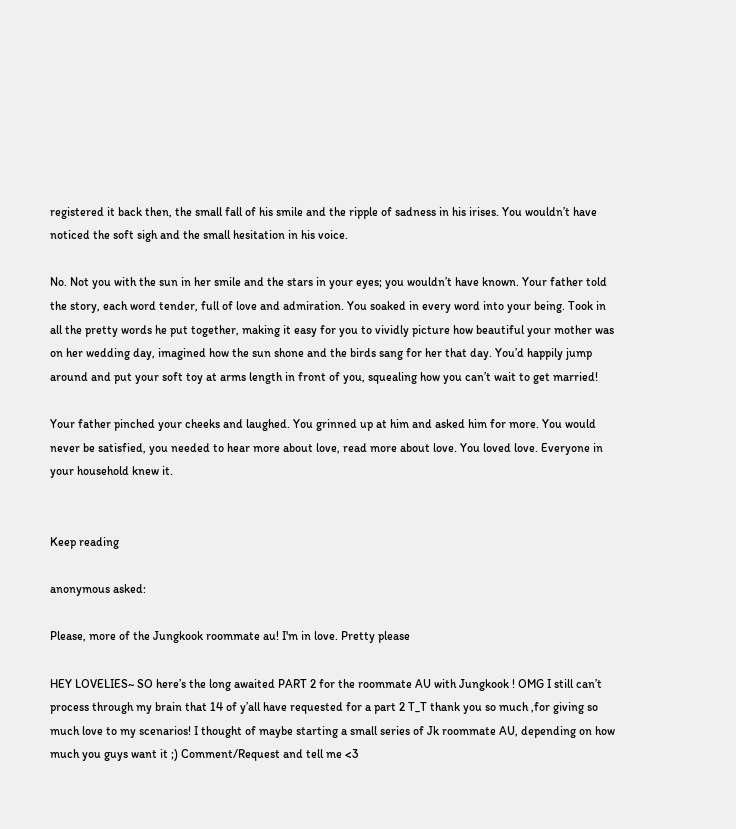registered it back then, the small fall of his smile and the ripple of sadness in his irises. You wouldn’t have noticed the soft sigh and the small hesitation in his voice.

No. Not you with the sun in her smile and the stars in your eyes; you wouldn’t have known. Your father told the story, each word tender, full of love and admiration. You soaked in every word into your being. Took in all the pretty words he put together, making it easy for you to vividly picture how beautiful your mother was on her wedding day, imagined how the sun shone and the birds sang for her that day. You’d happily jump around and put your soft toy at arms length in front of you, squealing how you can’t wait to get married!

Your father pinched your cheeks and laughed. You grinned up at him and asked him for more. You would never be satisfied, you needed to hear more about love, read more about love. You loved love. Everyone in your household knew it.


Keep reading

anonymous asked:

Please, more of the Jungkook roommate au! I'm in love. Pretty please

HEY LOVELIES~ SO here’s the long awaited PART 2 for the roommate AU with Jungkook ! OMG I still can’t process through my brain that 14 of y’all have requested for a part 2 T_T thank you so much ,for giving so much love to my scenarios! I thought of maybe starting a small series of Jk roommate AU, depending on how much you guys want it ;) Comment/Request and tell me <3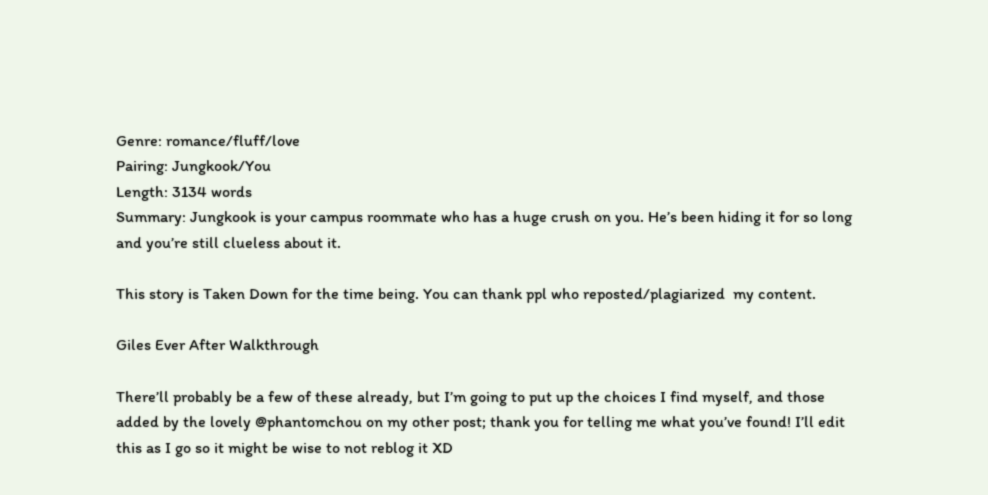Genre: romance/fluff/love
Pairing: Jungkook/You
Length: 3134 words
Summary: Jungkook is your campus roommate who has a huge crush on you. He’s been hiding it for so long and you’re still clueless about it.

This story is Taken Down for the time being. You can thank ppl who reposted/plagiarized  my content.

Giles Ever After Walkthrough

There’ll probably be a few of these already, but I’m going to put up the choices I find myself, and those added by the lovely @phantomchou on my other post; thank you for telling me what you’ve found! I’ll edit this as I go so it might be wise to not reblog it XD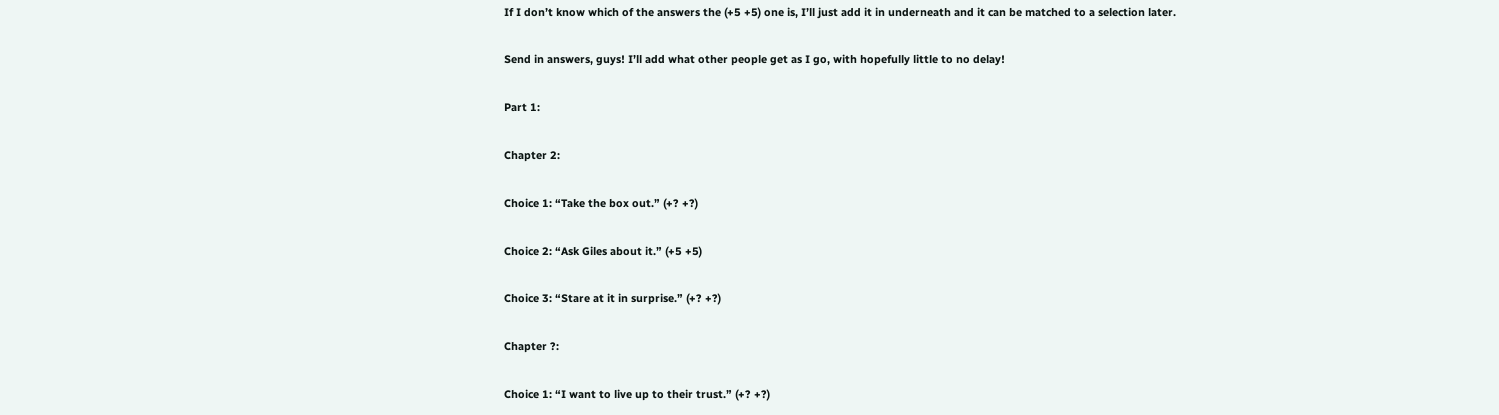If I don’t know which of the answers the (+5 +5) one is, I’ll just add it in underneath and it can be matched to a selection later.

Send in answers, guys! I’ll add what other people get as I go, with hopefully little to no delay!

Part 1:

Chapter 2:

Choice 1: “Take the box out.” (+? +?)

Choice 2: “Ask Giles about it.” (+5 +5)

Choice 3: “Stare at it in surprise.” (+? +?)

Chapter ?:

Choice 1: “I want to live up to their trust.” (+? +?)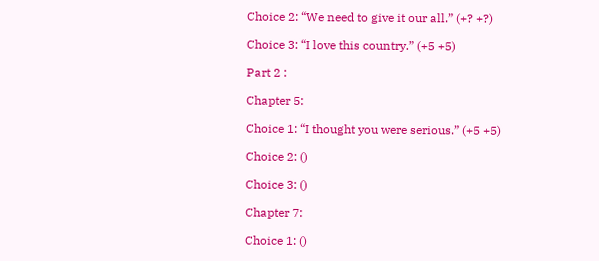Choice 2: “We need to give it our all.” (+? +?)

Choice 3: “I love this country.” (+5 +5)

Part 2 :

Chapter 5:

Choice 1: “I thought you were serious.” (+5 +5)

Choice 2: ()

Choice 3: ()

Chapter 7:

Choice 1: ()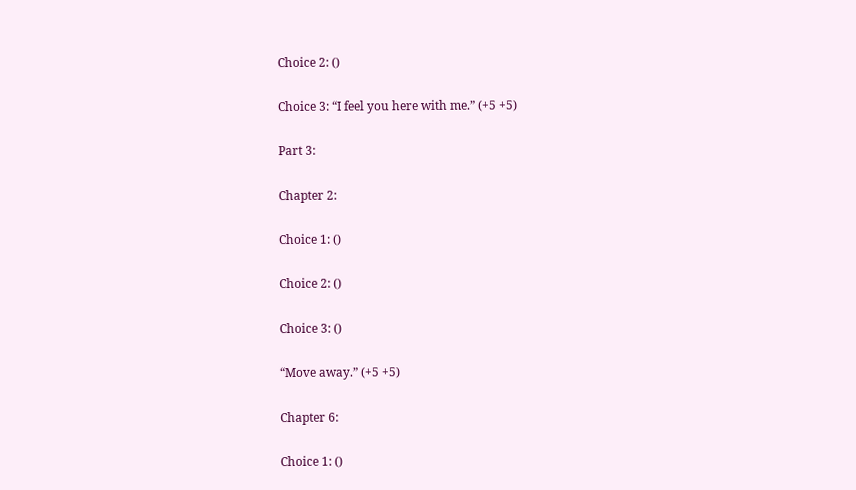Choice 2: ()

Choice 3: “I feel you here with me.” (+5 +5)

Part 3:

Chapter 2:

Choice 1: ()

Choice 2: ()

Choice 3: ()

“Move away.” (+5 +5)

Chapter 6:

Choice 1: ()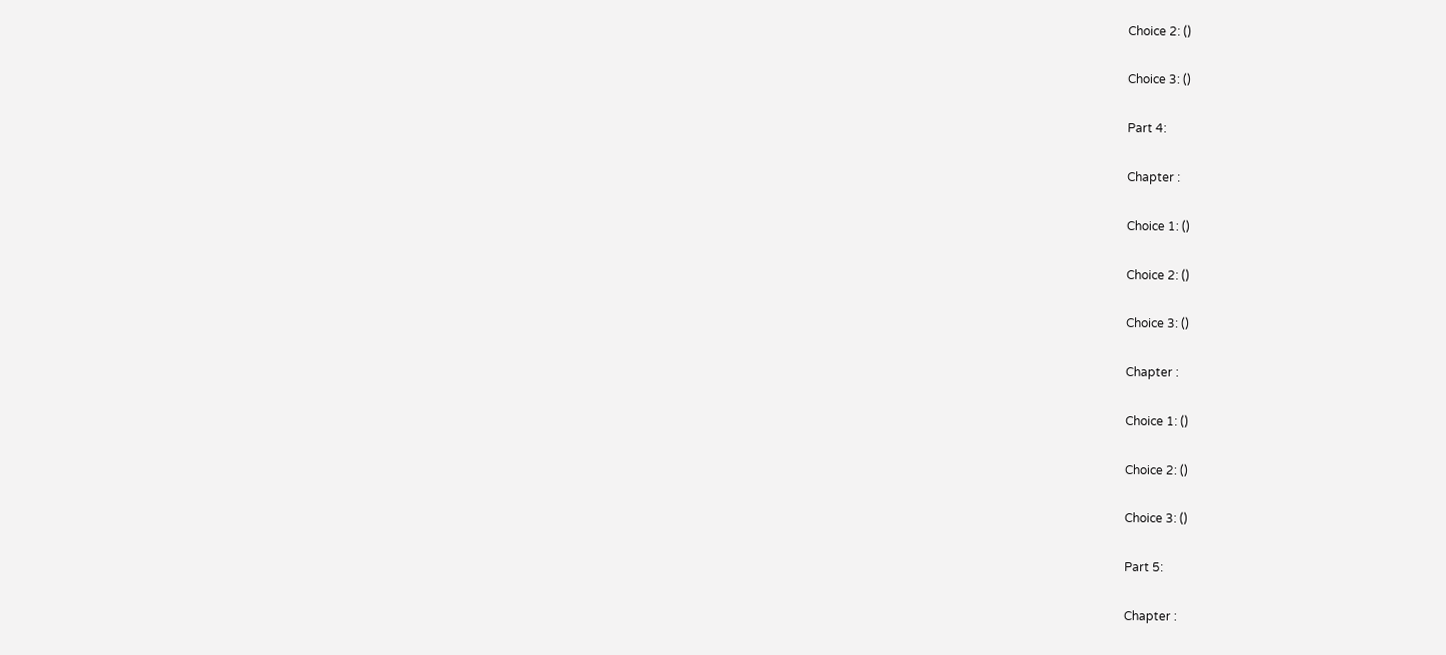Choice 2: ()

Choice 3: ()

Part 4:

Chapter :

Choice 1: ()

Choice 2: ()

Choice 3: ()

Chapter :

Choice 1: ()

Choice 2: ()

Choice 3: ()

Part 5:

Chapter :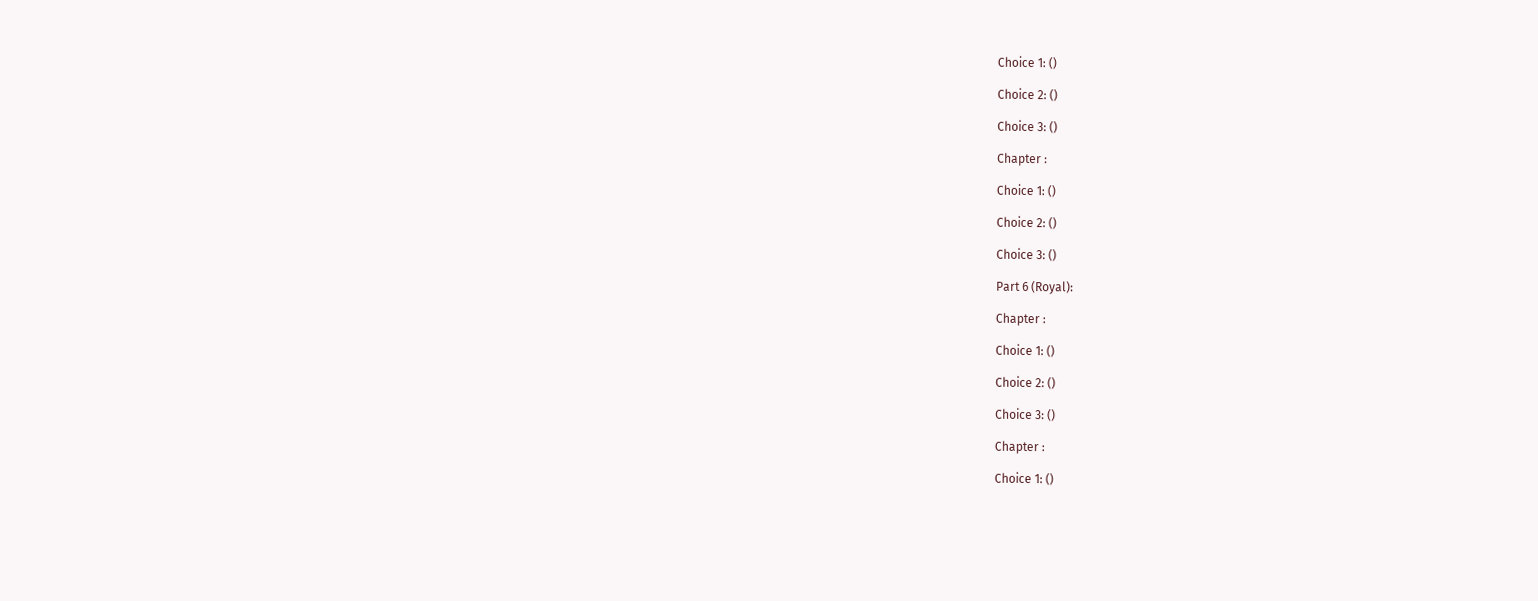Choice 1: ()

Choice 2: ()

Choice 3: ()

Chapter :

Choice 1: ()

Choice 2: ()

Choice 3: ()

Part 6 (Royal):

Chapter :

Choice 1: ()

Choice 2: ()

Choice 3: ()

Chapter :

Choice 1: ()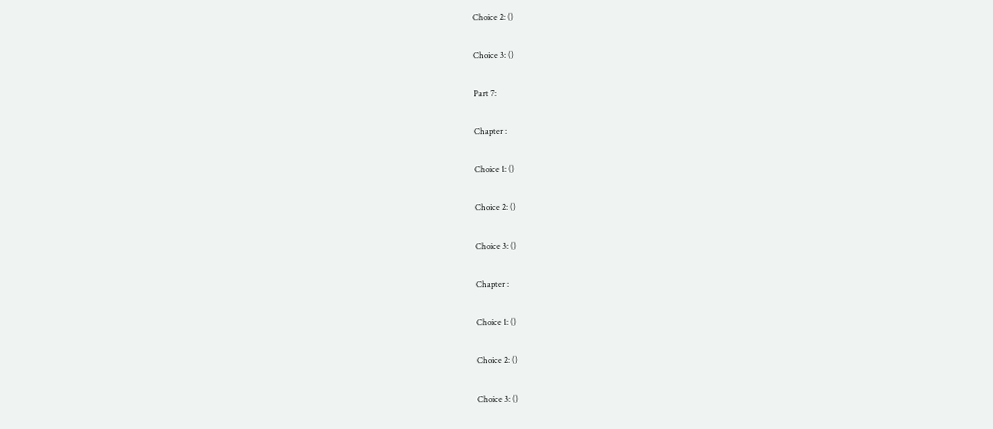Choice 2: ()

Choice 3: ()

Part 7:

Chapter :

Choice 1: ()

Choice 2: ()

Choice 3: ()

Chapter :

Choice 1: ()

Choice 2: ()

Choice 3: ()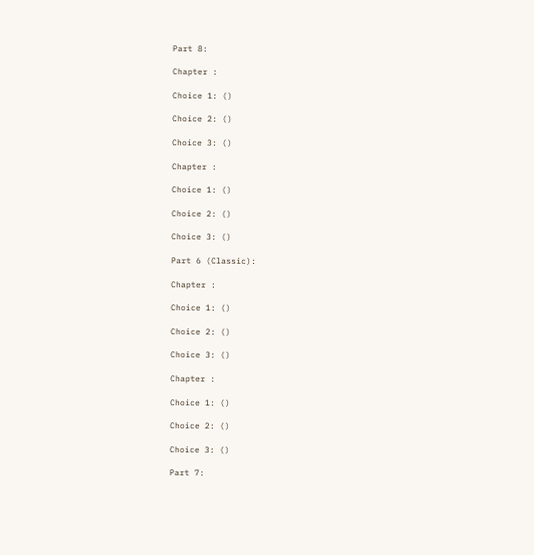Part 8:

Chapter :

Choice 1: ()

Choice 2: ()

Choice 3: ()

Chapter :

Choice 1: ()

Choice 2: ()

Choice 3: ()

Part 6 (Classic):

Chapter :

Choice 1: ()

Choice 2: ()

Choice 3: ()

Chapter :

Choice 1: ()

Choice 2: ()

Choice 3: ()

Part 7: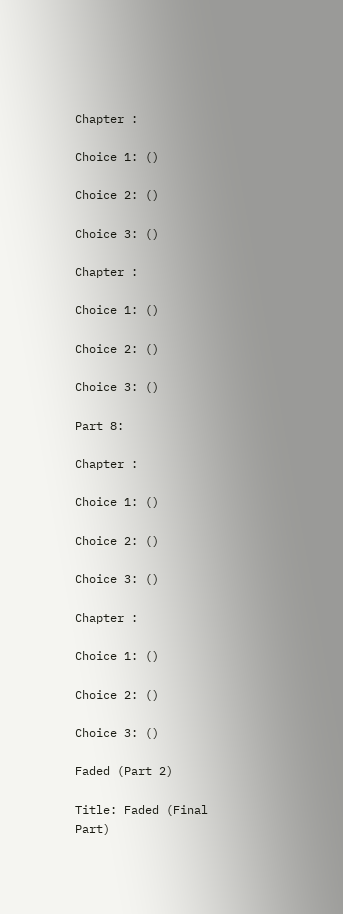Chapter :

Choice 1: ()

Choice 2: ()

Choice 3: ()

Chapter :

Choice 1: ()

Choice 2: ()

Choice 3: ()

Part 8:

Chapter :

Choice 1: ()

Choice 2: ()

Choice 3: ()

Chapter :

Choice 1: ()

Choice 2: ()

Choice 3: ()

Faded (Part 2)

Title: Faded (Final Part)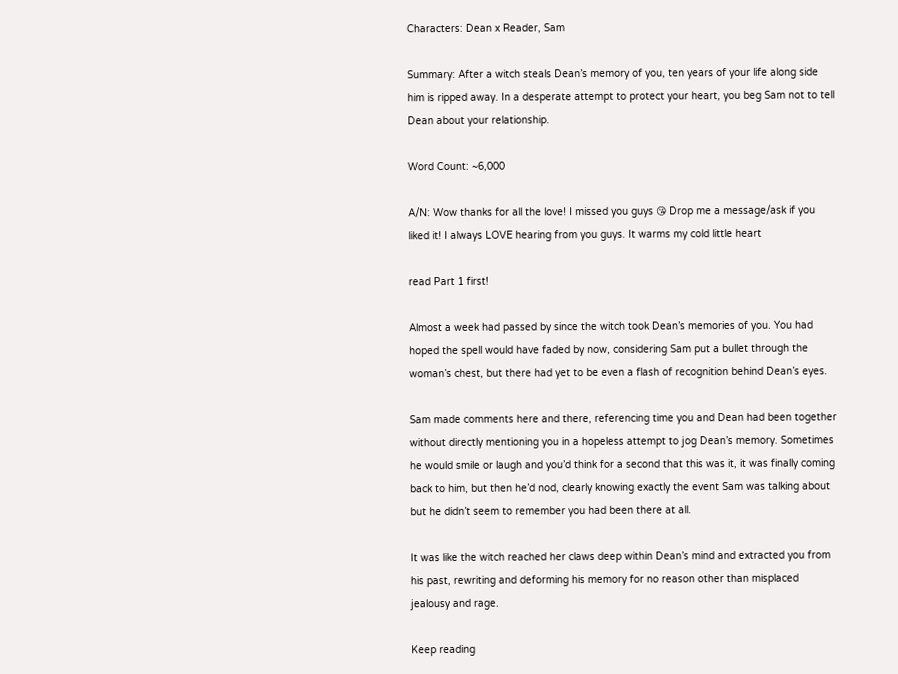Characters: Dean x Reader, Sam

Summary: After a witch steals Dean’s memory of you, ten years of your life along side him is ripped away. In a desperate attempt to protect your heart, you beg Sam not to tell Dean about your relationship.

Word Count: ~6,000

A/N: Wow thanks for all the love! I missed you guys 😘 Drop me a message/ask if you liked it! I always LOVE hearing from you guys. It warms my cold little heart

read Part 1 first!

Almost a week had passed by since the witch took Dean’s memories of you. You had hoped the spell would have faded by now, considering Sam put a bullet through the woman’s chest, but there had yet to be even a flash of recognition behind Dean’s eyes.

Sam made comments here and there, referencing time you and Dean had been together without directly mentioning you in a hopeless attempt to jog Dean’s memory. Sometimes he would smile or laugh and you’d think for a second that this was it, it was finally coming back to him, but then he’d nod, clearly knowing exactly the event Sam was talking about but he didn’t seem to remember you had been there at all.

It was like the witch reached her claws deep within Dean’s mind and extracted you from his past, rewriting and deforming his memory for no reason other than misplaced jealousy and rage.

Keep reading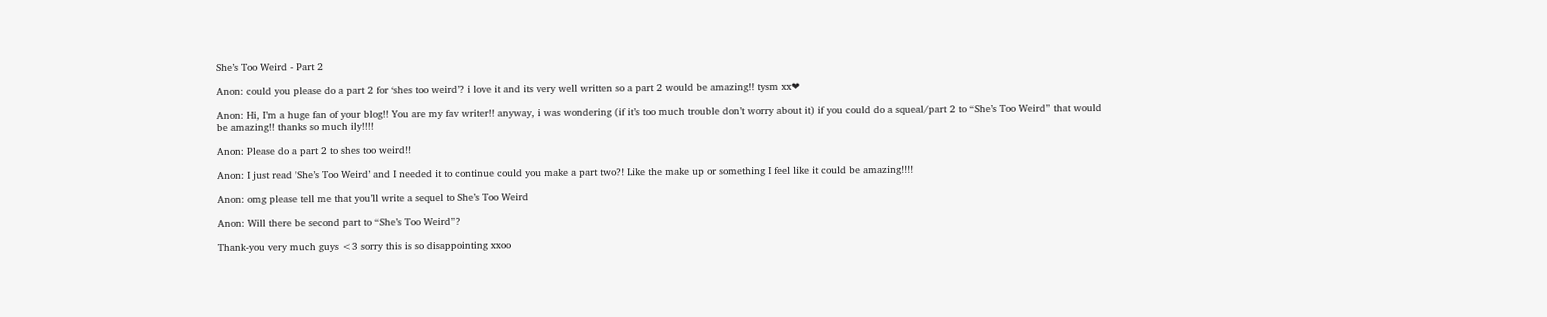She’s Too Weird - Part 2

Anon: could you please do a part 2 for ‘shes too weird’? i love it and its very well written so a part 2 would be amazing!! tysm xx❤

Anon: Hi, I’m a huge fan of your blog!! You are my fav writer!! anyway, i was wondering (if it’s too much trouble don’t worry about it) if you could do a squeal/part 2 to “She’s Too Weird” that would be amazing!! thanks so much ily!!!!

Anon: Please do a part 2 to shes too weird!!

Anon: I just read 'She’s Too Weird’ and I needed it to continue could you make a part two?! Like the make up or something I feel like it could be amazing!!!!

Anon: omg please tell me that you’ll write a sequel to She’s Too Weird

Anon: Will there be second part to “She’s Too Weird”?

Thank-you very much guys <3 sorry this is so disappointing xxoo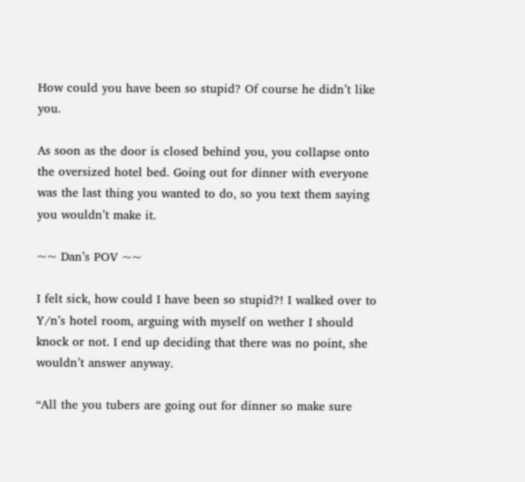How could you have been so stupid? Of course he didn’t like you.

As soon as the door is closed behind you, you collapse onto the oversized hotel bed. Going out for dinner with everyone was the last thing you wanted to do, so you text them saying you wouldn’t make it.

~~ Dan’s POV ~~

I felt sick, how could I have been so stupid?! I walked over to Y/n’s hotel room, arguing with myself on wether I should knock or not. I end up deciding that there was no point, she wouldn’t answer anyway.

“All the you tubers are going out for dinner so make sure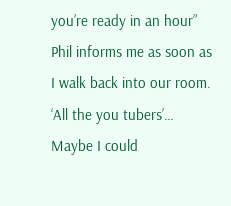you’re ready in an hour” Phil informs me as soon as I walk back into our room. ‘All the you tubers’… Maybe I could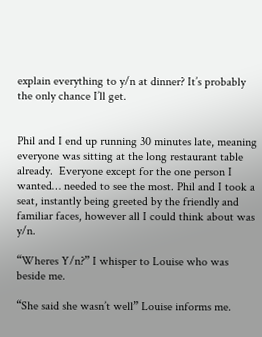explain everything to y/n at dinner? It’s probably the only chance I’ll get.


Phil and I end up running 30 minutes late, meaning everyone was sitting at the long restaurant table already.  Everyone except for the one person I wanted… needed to see the most. Phil and I took a seat, instantly being greeted by the friendly and familiar faces, however all I could think about was y/n.

“Wheres Y/n?” I whisper to Louise who was beside me.

“She said she wasn’t well” Louise informs me.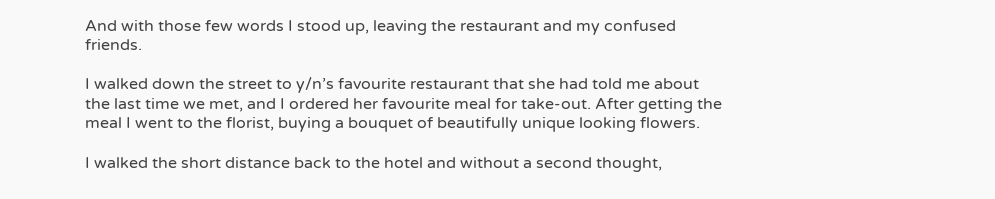And with those few words I stood up, leaving the restaurant and my confused friends.

I walked down the street to y/n’s favourite restaurant that she had told me about the last time we met, and I ordered her favourite meal for take-out. After getting the meal I went to the florist, buying a bouquet of beautifully unique looking flowers.

I walked the short distance back to the hotel and without a second thought,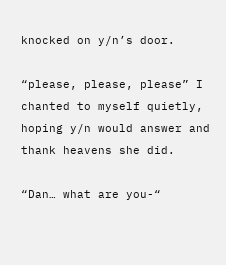knocked on y/n’s door.

“please, please, please” I chanted to myself quietly, hoping y/n would answer and thank heavens she did.

“Dan… what are you-“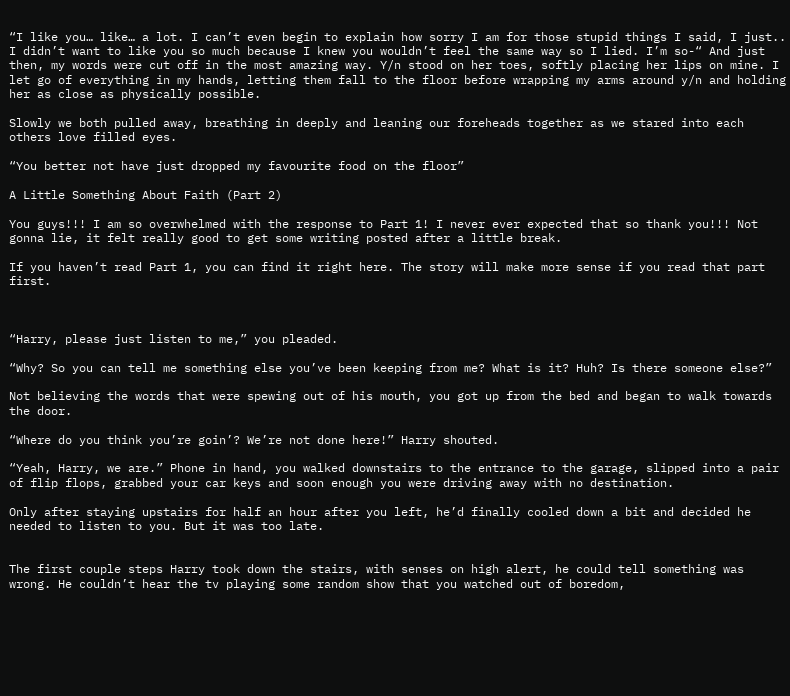“I like you… like… a lot. I can’t even begin to explain how sorry I am for those stupid things I said, I just.. I didn’t want to like you so much because I knew you wouldn’t feel the same way so I lied. I’m so-“ And just then, my words were cut off in the most amazing way. Y/n stood on her toes, softly placing her lips on mine. I let go of everything in my hands, letting them fall to the floor before wrapping my arms around y/n and holding her as close as physically possible.

Slowly we both pulled away, breathing in deeply and leaning our foreheads together as we stared into each others love filled eyes.

“You better not have just dropped my favourite food on the floor”

A Little Something About Faith (Part 2)

You guys!!! I am so overwhelmed with the response to Part 1! I never ever expected that so thank you!!! Not gonna lie, it felt really good to get some writing posted after a little break.

If you haven’t read Part 1, you can find it right here. The story will make more sense if you read that part first.



“Harry, please just listen to me,” you pleaded.

“Why? So you can tell me something else you’ve been keeping from me? What is it? Huh? Is there someone else?”

Not believing the words that were spewing out of his mouth, you got up from the bed and began to walk towards the door.

“Where do you think you’re goin’? We’re not done here!” Harry shouted.

“Yeah, Harry, we are.” Phone in hand, you walked downstairs to the entrance to the garage, slipped into a pair of flip flops, grabbed your car keys and soon enough you were driving away with no destination.

Only after staying upstairs for half an hour after you left, he’d finally cooled down a bit and decided he needed to listen to you. But it was too late.


The first couple steps Harry took down the stairs, with senses on high alert, he could tell something was wrong. He couldn’t hear the tv playing some random show that you watched out of boredom,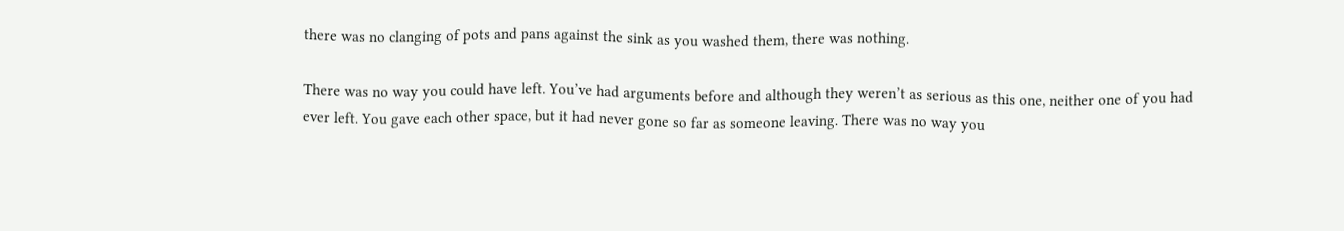there was no clanging of pots and pans against the sink as you washed them, there was nothing.

There was no way you could have left. You’ve had arguments before and although they weren’t as serious as this one, neither one of you had ever left. You gave each other space, but it had never gone so far as someone leaving. There was no way you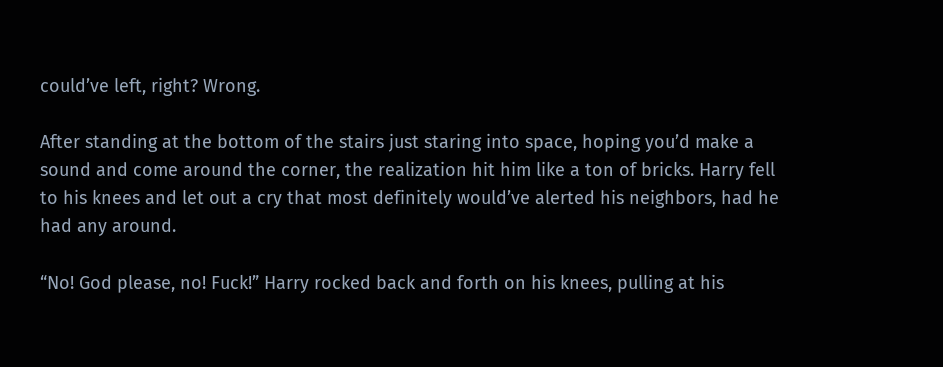could’ve left, right? Wrong.

After standing at the bottom of the stairs just staring into space, hoping you’d make a sound and come around the corner, the realization hit him like a ton of bricks. Harry fell to his knees and let out a cry that most definitely would’ve alerted his neighbors, had he had any around.

“No! God please, no! Fuck!” Harry rocked back and forth on his knees, pulling at his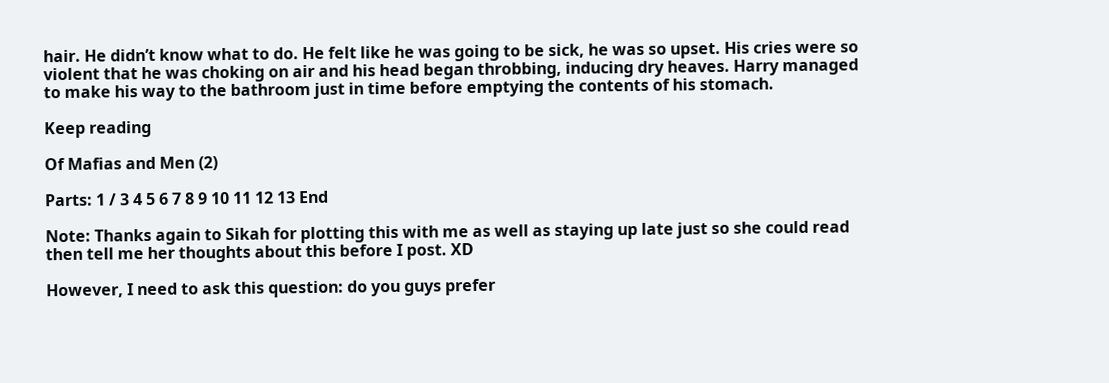hair. He didn’t know what to do. He felt like he was going to be sick, he was so upset. His cries were so violent that he was choking on air and his head began throbbing, inducing dry heaves. Harry managed to make his way to the bathroom just in time before emptying the contents of his stomach.

Keep reading

Of Mafias and Men (2)

Parts: 1 / 3 4 5 6 7 8 9 10 11 12 13 End

Note: Thanks again to Sikah for plotting this with me as well as staying up late just so she could read then tell me her thoughts about this before I post. XD

However, I need to ask this question: do you guys prefer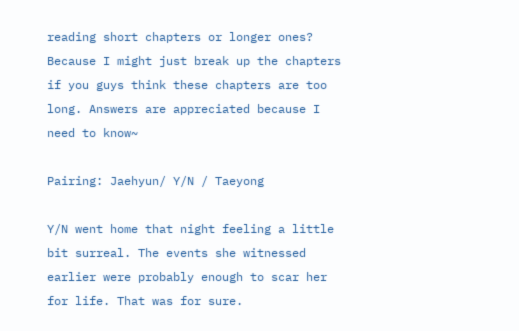reading short chapters or longer ones? Because I might just break up the chapters if you guys think these chapters are too long. Answers are appreciated because I need to know~

Pairing: Jaehyun/ Y/N / Taeyong

Y/N went home that night feeling a little bit surreal. The events she witnessed earlier were probably enough to scar her for life. That was for sure.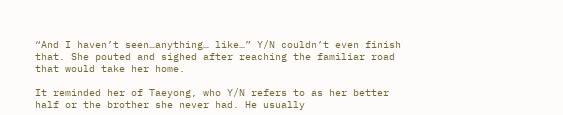“And I haven’t seen…anything… like…” Y/N couldn’t even finish that. She pouted and sighed after reaching the familiar road that would take her home.

It reminded her of Taeyong, who Y/N refers to as her better half or the brother she never had. He usually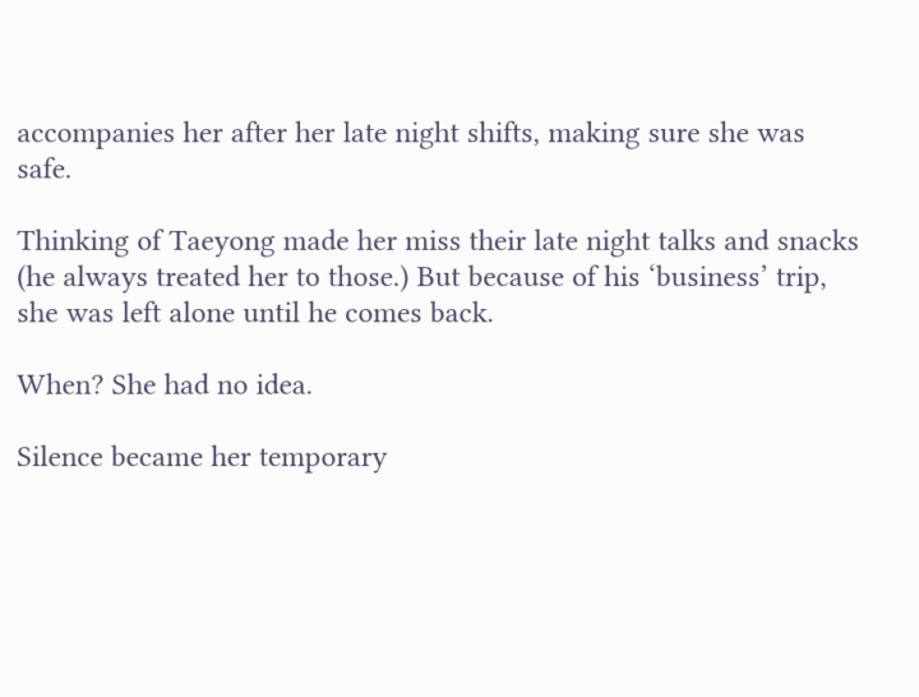accompanies her after her late night shifts, making sure she was safe.

Thinking of Taeyong made her miss their late night talks and snacks (he always treated her to those.) But because of his ‘business’ trip, she was left alone until he comes back.

When? She had no idea.

Silence became her temporary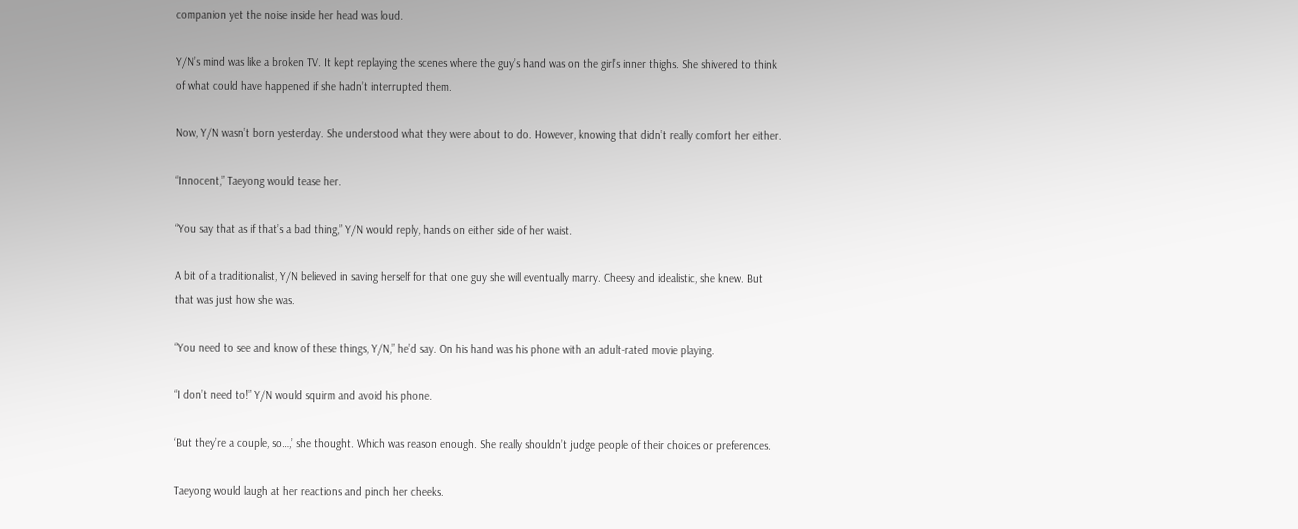companion yet the noise inside her head was loud.

Y/N’s mind was like a broken TV. It kept replaying the scenes where the guy’s hand was on the girl’s inner thighs. She shivered to think of what could have happened if she hadn’t interrupted them.

Now, Y/N wasn’t born yesterday. She understood what they were about to do. However, knowing that didn’t really comfort her either.

“Innocent,” Taeyong would tease her.

“You say that as if that’s a bad thing,” Y/N would reply, hands on either side of her waist.

A bit of a traditionalist, Y/N believed in saving herself for that one guy she will eventually marry. Cheesy and idealistic, she knew. But that was just how she was.

“You need to see and know of these things, Y/N,” he’d say. On his hand was his phone with an adult-rated movie playing.

“I don’t need to!” Y/N would squirm and avoid his phone.

‘But they’re a couple, so…,’ she thought. Which was reason enough. She really shouldn’t judge people of their choices or preferences.

Taeyong would laugh at her reactions and pinch her cheeks.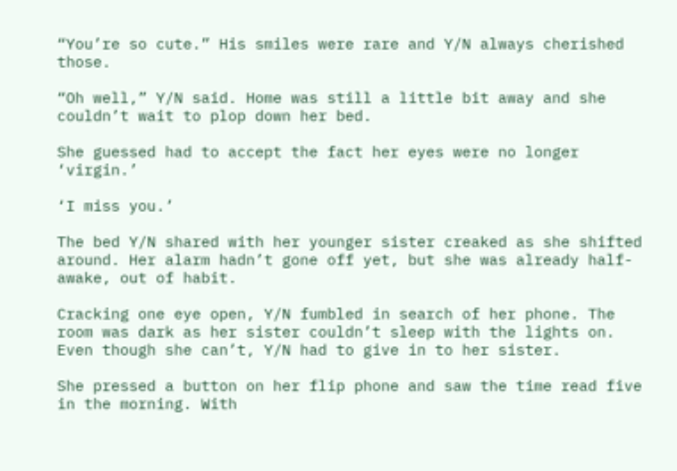“You’re so cute.” His smiles were rare and Y/N always cherished those.

“Oh well,” Y/N said. Home was still a little bit away and she couldn’t wait to plop down her bed.

She guessed had to accept the fact her eyes were no longer ‘virgin.’

‘I miss you.’

The bed Y/N shared with her younger sister creaked as she shifted around. Her alarm hadn’t gone off yet, but she was already half-awake, out of habit.

Cracking one eye open, Y/N fumbled in search of her phone. The room was dark as her sister couldn’t sleep with the lights on. Even though she can’t, Y/N had to give in to her sister.

She pressed a button on her flip phone and saw the time read five in the morning. With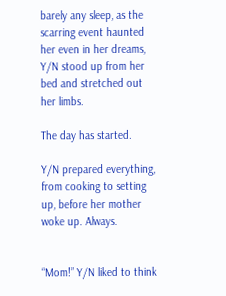barely any sleep, as the scarring event haunted her even in her dreams, Y/N stood up from her bed and stretched out her limbs.

The day has started.

Y/N prepared everything, from cooking to setting up, before her mother woke up. Always.


“Mom!” Y/N liked to think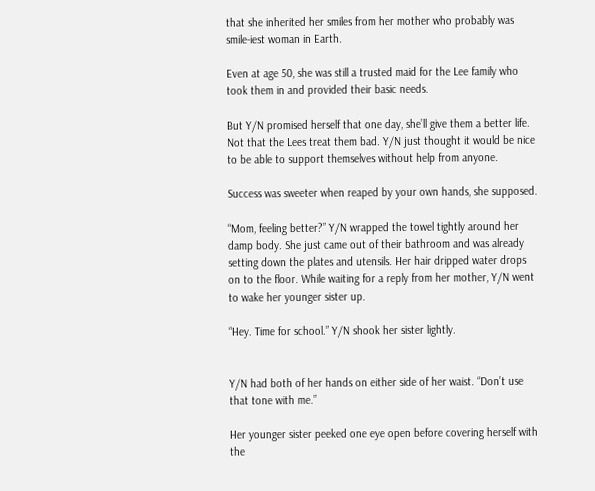that she inherited her smiles from her mother who probably was smile-iest woman in Earth.

Even at age 50, she was still a trusted maid for the Lee family who took them in and provided their basic needs.

But Y/N promised herself that one day, she’ll give them a better life. Not that the Lees treat them bad. Y/N just thought it would be nice to be able to support themselves without help from anyone.

Success was sweeter when reaped by your own hands, she supposed.

“Mom, feeling better?” Y/N wrapped the towel tightly around her damp body. She just came out of their bathroom and was already setting down the plates and utensils. Her hair dripped water drops on to the floor. While waiting for a reply from her mother, Y/N went to wake her younger sister up.

“Hey. Time for school.” Y/N shook her sister lightly.


Y/N had both of her hands on either side of her waist. “Don’t use that tone with me.”

Her younger sister peeked one eye open before covering herself with the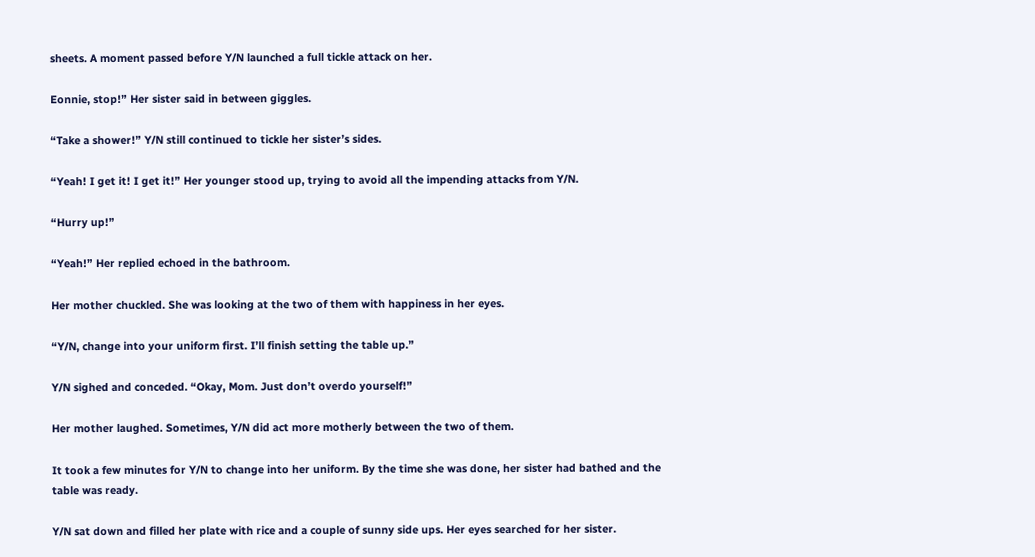sheets. A moment passed before Y/N launched a full tickle attack on her.

Eonnie, stop!” Her sister said in between giggles.

“Take a shower!” Y/N still continued to tickle her sister’s sides.

“Yeah! I get it! I get it!” Her younger stood up, trying to avoid all the impending attacks from Y/N.

“Hurry up!”

“Yeah!” Her replied echoed in the bathroom.

Her mother chuckled. She was looking at the two of them with happiness in her eyes.

“Y/N, change into your uniform first. I’ll finish setting the table up.”

Y/N sighed and conceded. “Okay, Mom. Just don’t overdo yourself!”

Her mother laughed. Sometimes, Y/N did act more motherly between the two of them.

It took a few minutes for Y/N to change into her uniform. By the time she was done, her sister had bathed and the table was ready.

Y/N sat down and filled her plate with rice and a couple of sunny side ups. Her eyes searched for her sister.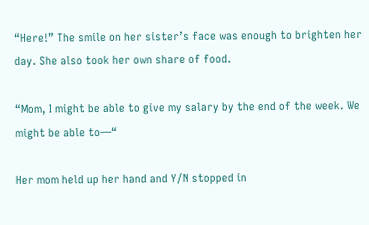“Here!” The smile on her sister’s face was enough to brighten her day. She also took her own share of food.

“Mom, I might be able to give my salary by the end of the week. We might be able to—“

Her mom held up her hand and Y/N stopped in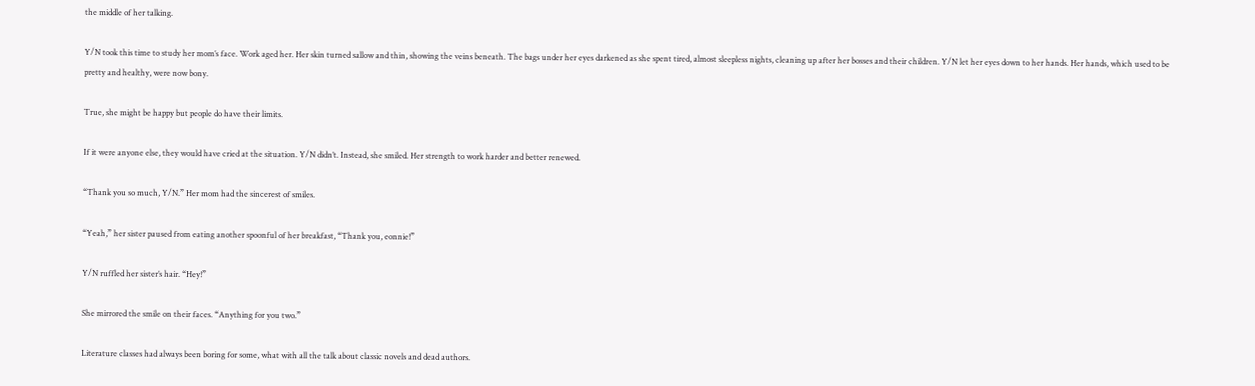the middle of her talking.

Y/N took this time to study her mom’s face. Work aged her. Her skin turned sallow and thin, showing the veins beneath. The bags under her eyes darkened as she spent tired, almost sleepless nights, cleaning up after her bosses and their children. Y/N let her eyes down to her hands. Her hands, which used to be pretty and healthy, were now bony.

True, she might be happy but people do have their limits.

If it were anyone else, they would have cried at the situation. Y/N didn’t. Instead, she smiled. Her strength to work harder and better renewed.

“Thank you so much, Y/N.” Her mom had the sincerest of smiles.

“Yeah,” her sister paused from eating another spoonful of her breakfast, “Thank you, eonnie!”

Y/N ruffled her sister’s hair. “Hey!”

She mirrored the smile on their faces. “Anything for you two.”

Literature classes had always been boring for some, what with all the talk about classic novels and dead authors.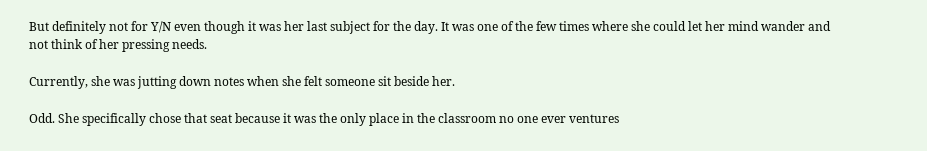But definitely not for Y/N even though it was her last subject for the day. It was one of the few times where she could let her mind wander and not think of her pressing needs.

Currently, she was jutting down notes when she felt someone sit beside her.

Odd. She specifically chose that seat because it was the only place in the classroom no one ever ventures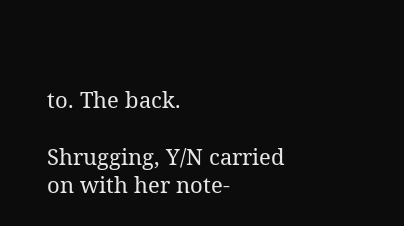to. The back.

Shrugging, Y/N carried on with her note-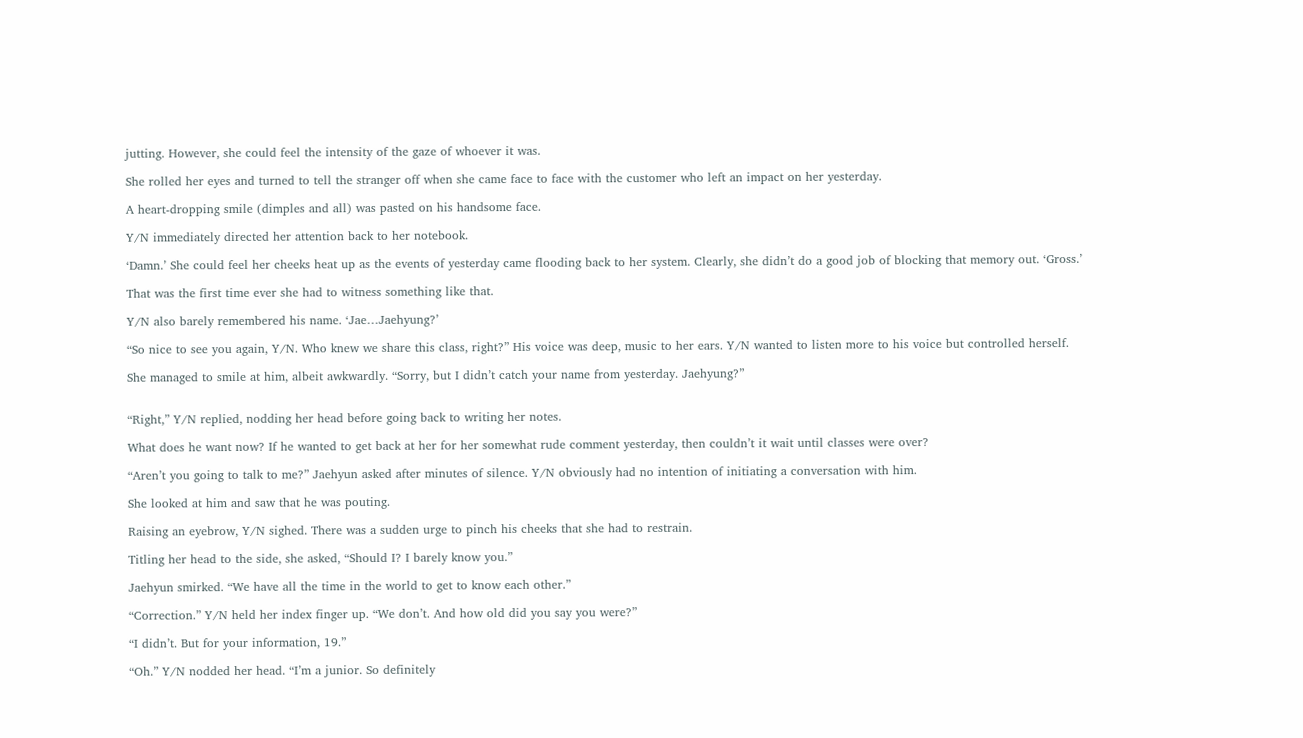jutting. However, she could feel the intensity of the gaze of whoever it was.

She rolled her eyes and turned to tell the stranger off when she came face to face with the customer who left an impact on her yesterday.

A heart-dropping smile (dimples and all) was pasted on his handsome face.

Y/N immediately directed her attention back to her notebook.

‘Damn.’ She could feel her cheeks heat up as the events of yesterday came flooding back to her system. Clearly, she didn’t do a good job of blocking that memory out. ‘Gross.’

That was the first time ever she had to witness something like that.

Y/N also barely remembered his name. ‘Jae…Jaehyung?’

“So nice to see you again, Y/N. Who knew we share this class, right?” His voice was deep, music to her ears. Y/N wanted to listen more to his voice but controlled herself.

She managed to smile at him, albeit awkwardly. “Sorry, but I didn’t catch your name from yesterday. Jaehyung?”


“Right,” Y/N replied, nodding her head before going back to writing her notes.

What does he want now? If he wanted to get back at her for her somewhat rude comment yesterday, then couldn’t it wait until classes were over?

“Aren’t you going to talk to me?” Jaehyun asked after minutes of silence. Y/N obviously had no intention of initiating a conversation with him.

She looked at him and saw that he was pouting.

Raising an eyebrow, Y/N sighed. There was a sudden urge to pinch his cheeks that she had to restrain.

Titling her head to the side, she asked, “Should I? I barely know you.”

Jaehyun smirked. “We have all the time in the world to get to know each other.”

“Correction.” Y/N held her index finger up. “We don’t. And how old did you say you were?”

“I didn’t. But for your information, 19.”

“Oh.” Y/N nodded her head. “I’m a junior. So definitely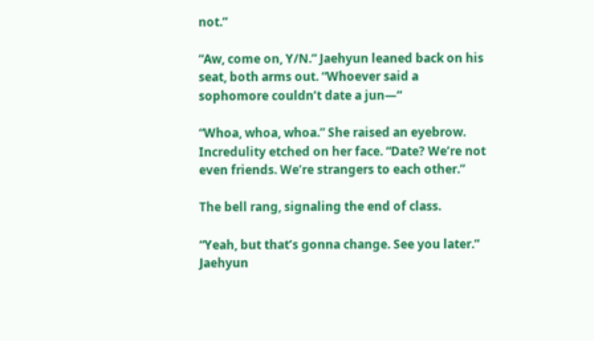not.”

“Aw, come on, Y/N.” Jaehyun leaned back on his seat, both arms out. “Whoever said a sophomore couldn’t date a jun—“

“Whoa, whoa, whoa.” She raised an eyebrow. Incredulity etched on her face. “Date? We’re not even friends. We’re strangers to each other.”

The bell rang, signaling the end of class.

“Yeah, but that’s gonna change. See you later.” Jaehyun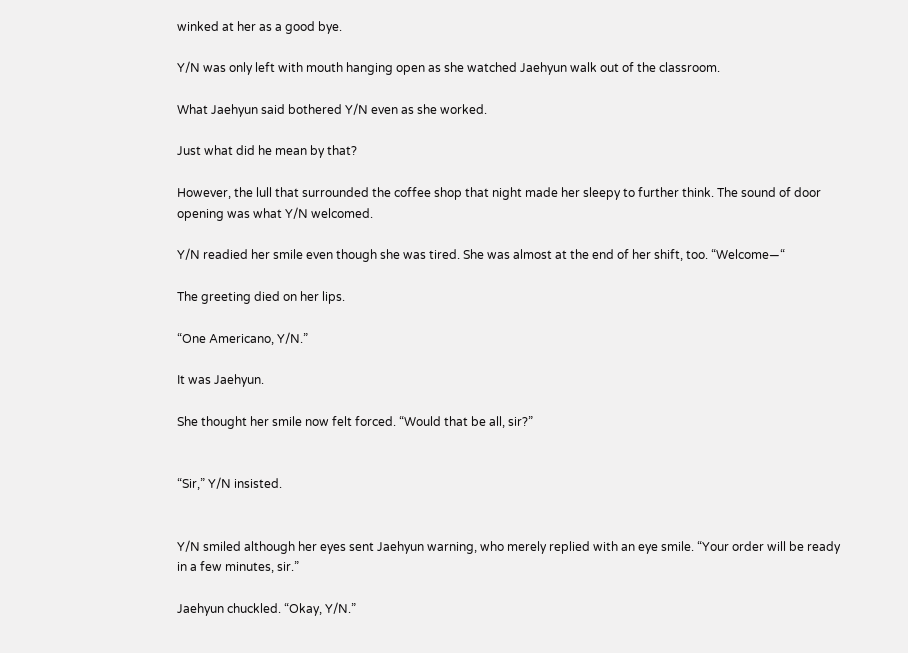winked at her as a good bye.

Y/N was only left with mouth hanging open as she watched Jaehyun walk out of the classroom.

What Jaehyun said bothered Y/N even as she worked.

Just what did he mean by that?

However, the lull that surrounded the coffee shop that night made her sleepy to further think. The sound of door opening was what Y/N welcomed.

Y/N readied her smile even though she was tired. She was almost at the end of her shift, too. “Welcome—“

The greeting died on her lips.

“One Americano, Y/N.”

It was Jaehyun.

She thought her smile now felt forced. “Would that be all, sir?”


“Sir,” Y/N insisted.


Y/N smiled although her eyes sent Jaehyun warning, who merely replied with an eye smile. “Your order will be ready in a few minutes, sir.”

Jaehyun chuckled. “Okay, Y/N.”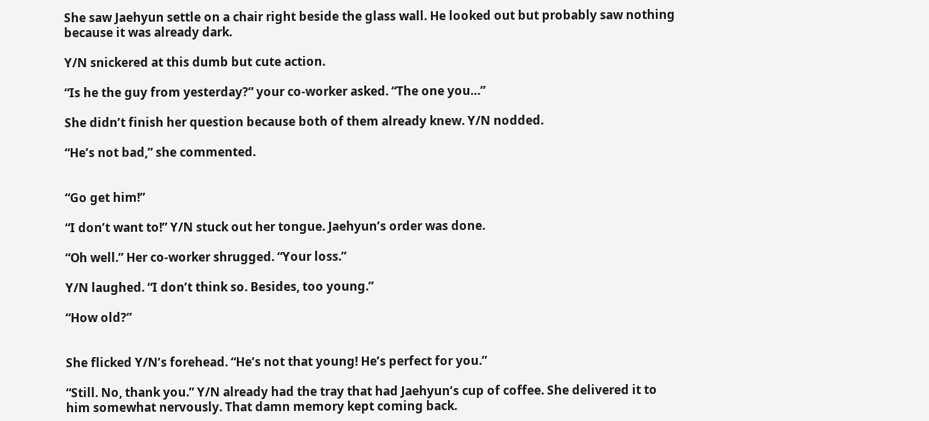She saw Jaehyun settle on a chair right beside the glass wall. He looked out but probably saw nothing because it was already dark.

Y/N snickered at this dumb but cute action.

“Is he the guy from yesterday?” your co-worker asked. “The one you…”

She didn’t finish her question because both of them already knew. Y/N nodded.

“He’s not bad,” she commented.


“Go get him!”

“I don’t want to!” Y/N stuck out her tongue. Jaehyun’s order was done.

“Oh well.” Her co-worker shrugged. “Your loss.”

Y/N laughed. “I don’t think so. Besides, too young.”

“How old?”


She flicked Y/N’s forehead. “He’s not that young! He’s perfect for you.”

“Still. No, thank you.” Y/N already had the tray that had Jaehyun’s cup of coffee. She delivered it to him somewhat nervously. That damn memory kept coming back.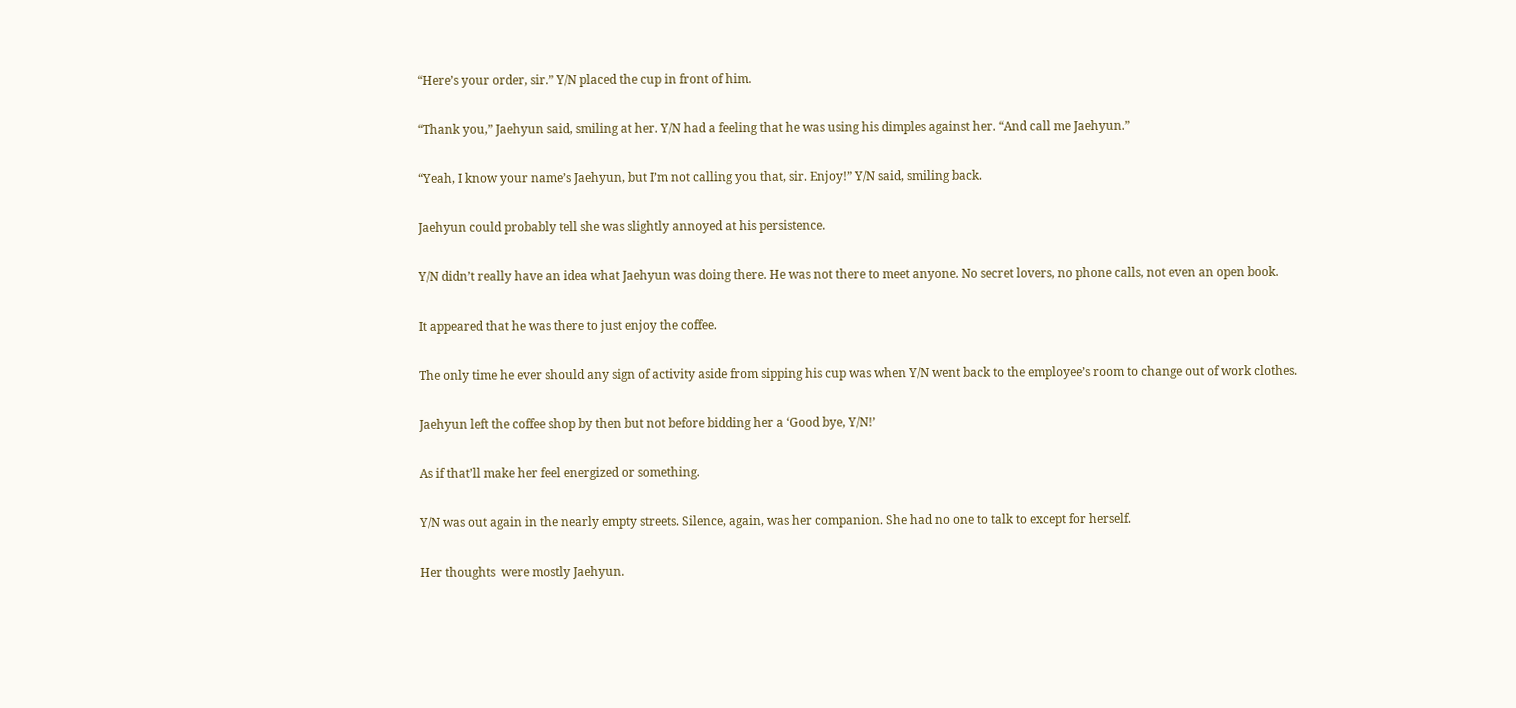“Here’s your order, sir.” Y/N placed the cup in front of him.

“Thank you,” Jaehyun said, smiling at her. Y/N had a feeling that he was using his dimples against her. “And call me Jaehyun.”

“Yeah, I know your name’s Jaehyun, but I’m not calling you that, sir. Enjoy!” Y/N said, smiling back.

Jaehyun could probably tell she was slightly annoyed at his persistence.

Y/N didn’t really have an idea what Jaehyun was doing there. He was not there to meet anyone. No secret lovers, no phone calls, not even an open book.

It appeared that he was there to just enjoy the coffee.

The only time he ever should any sign of activity aside from sipping his cup was when Y/N went back to the employee’s room to change out of work clothes.

Jaehyun left the coffee shop by then but not before bidding her a ‘Good bye, Y/N!’

As if that’ll make her feel energized or something.

Y/N was out again in the nearly empty streets. Silence, again, was her companion. She had no one to talk to except for herself.

Her thoughts  were mostly Jaehyun.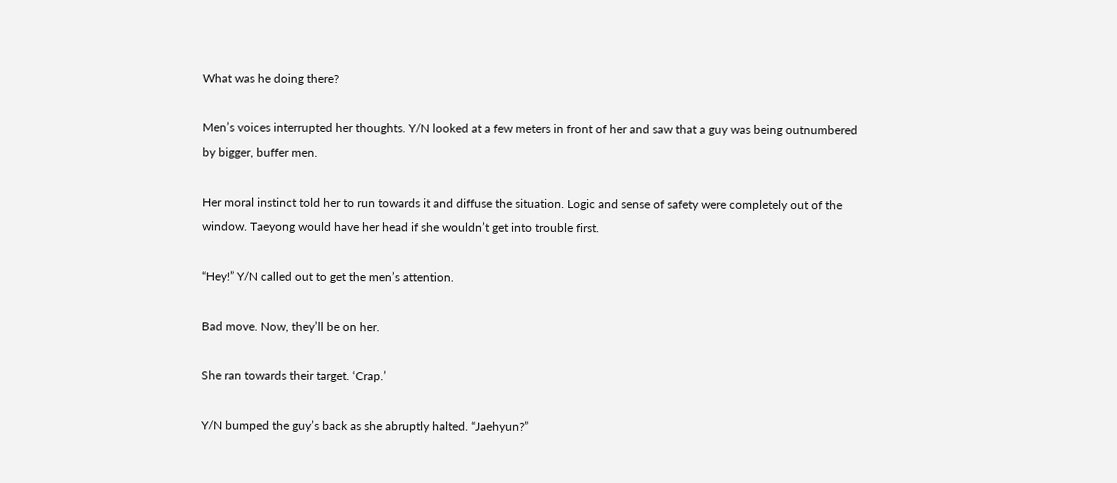What was he doing there?

Men’s voices interrupted her thoughts. Y/N looked at a few meters in front of her and saw that a guy was being outnumbered by bigger, buffer men.

Her moral instinct told her to run towards it and diffuse the situation. Logic and sense of safety were completely out of the window. Taeyong would have her head if she wouldn’t get into trouble first.

“Hey!” Y/N called out to get the men’s attention.

Bad move. Now, they’ll be on her.

She ran towards their target. ‘Crap.’

Y/N bumped the guy’s back as she abruptly halted. “Jaehyun?”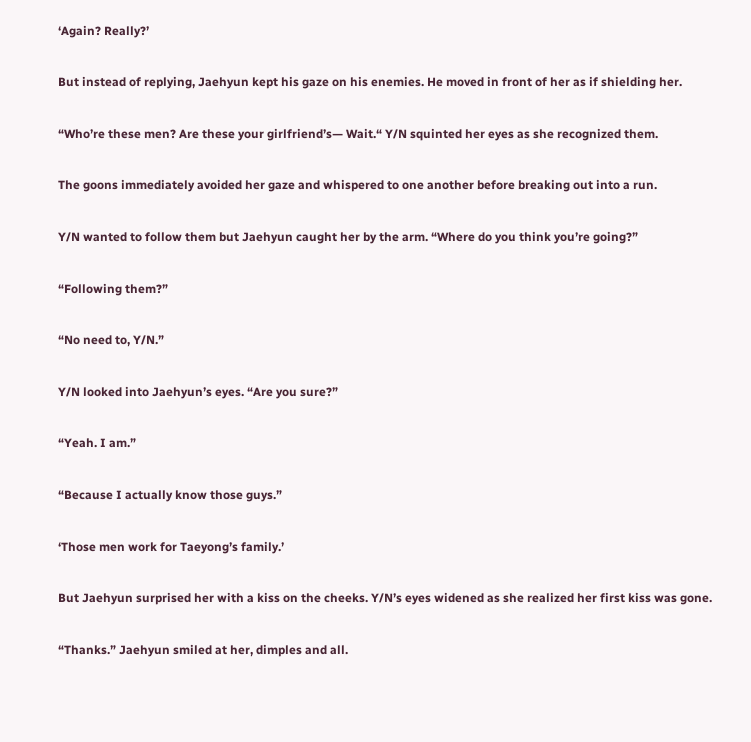‘Again? Really?’

But instead of replying, Jaehyun kept his gaze on his enemies. He moved in front of her as if shielding her.

“Who’re these men? Are these your girlfriend’s— Wait.“ Y/N squinted her eyes as she recognized them.

The goons immediately avoided her gaze and whispered to one another before breaking out into a run.

Y/N wanted to follow them but Jaehyun caught her by the arm. “Where do you think you’re going?”

“Following them?”

“No need to, Y/N.”

Y/N looked into Jaehyun’s eyes. “Are you sure?”

“Yeah. I am.”

“Because I actually know those guys.”

‘Those men work for Taeyong’s family.’

But Jaehyun surprised her with a kiss on the cheeks. Y/N’s eyes widened as she realized her first kiss was gone.

“Thanks.” Jaehyun smiled at her, dimples and all.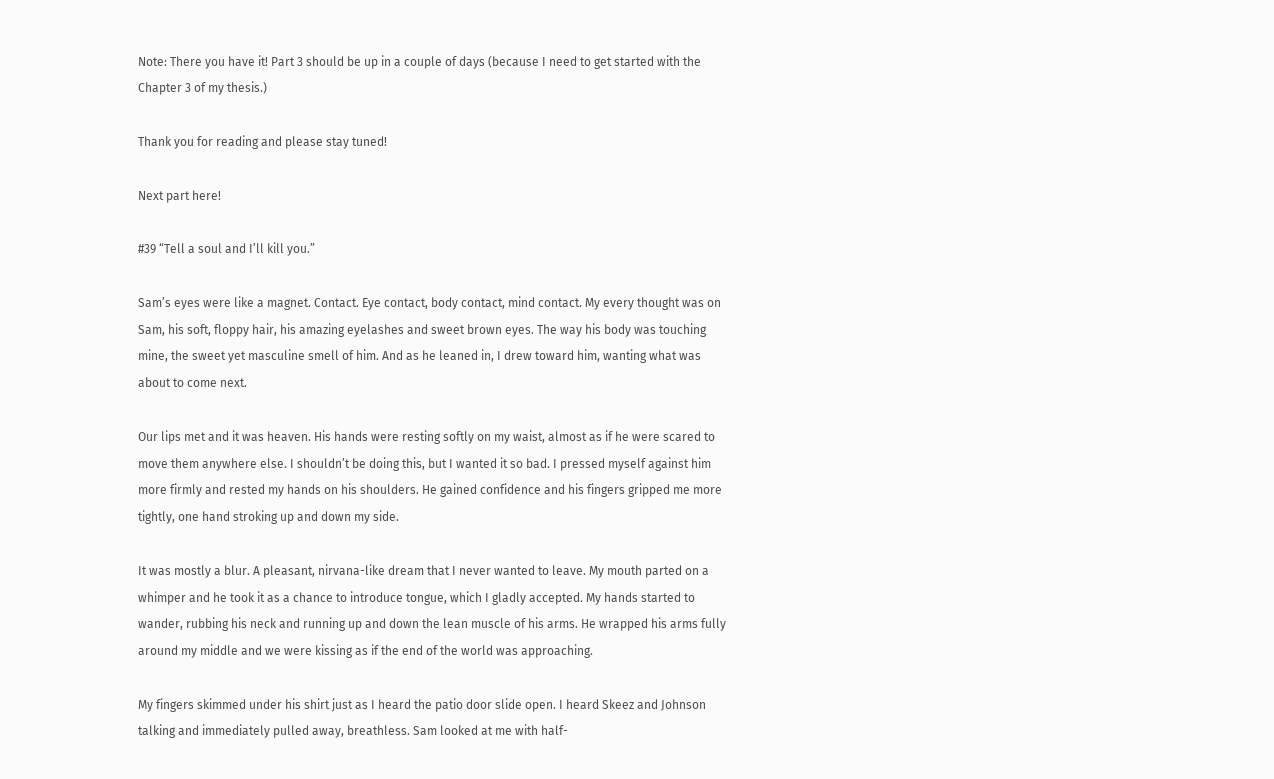Note: There you have it! Part 3 should be up in a couple of days (because I need to get started with the Chapter 3 of my thesis.)

Thank you for reading and please stay tuned!

Next part here!

#39 “Tell a soul and I’ll kill you.”

Sam’s eyes were like a magnet. Contact. Eye contact, body contact, mind contact. My every thought was on Sam, his soft, floppy hair, his amazing eyelashes and sweet brown eyes. The way his body was touching mine, the sweet yet masculine smell of him. And as he leaned in, I drew toward him, wanting what was about to come next.

Our lips met and it was heaven. His hands were resting softly on my waist, almost as if he were scared to move them anywhere else. I shouldn’t be doing this, but I wanted it so bad. I pressed myself against him more firmly and rested my hands on his shoulders. He gained confidence and his fingers gripped me more tightly, one hand stroking up and down my side.

It was mostly a blur. A pleasant, nirvana-like dream that I never wanted to leave. My mouth parted on a whimper and he took it as a chance to introduce tongue, which I gladly accepted. My hands started to wander, rubbing his neck and running up and down the lean muscle of his arms. He wrapped his arms fully around my middle and we were kissing as if the end of the world was approaching.

My fingers skimmed under his shirt just as I heard the patio door slide open. I heard Skeez and Johnson talking and immediately pulled away, breathless. Sam looked at me with half-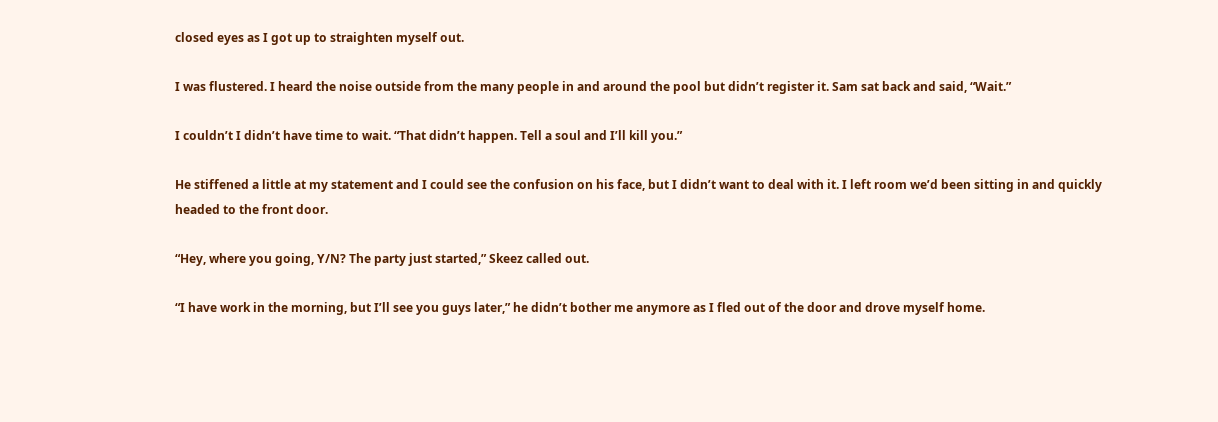closed eyes as I got up to straighten myself out.

I was flustered. I heard the noise outside from the many people in and around the pool but didn’t register it. Sam sat back and said, “Wait.”

I couldn’t I didn’t have time to wait. “That didn’t happen. Tell a soul and I’ll kill you.”

He stiffened a little at my statement and I could see the confusion on his face, but I didn’t want to deal with it. I left room we’d been sitting in and quickly headed to the front door.

“Hey, where you going, Y/N? The party just started,” Skeez called out.

“I have work in the morning, but I’ll see you guys later,” he didn’t bother me anymore as I fled out of the door and drove myself home.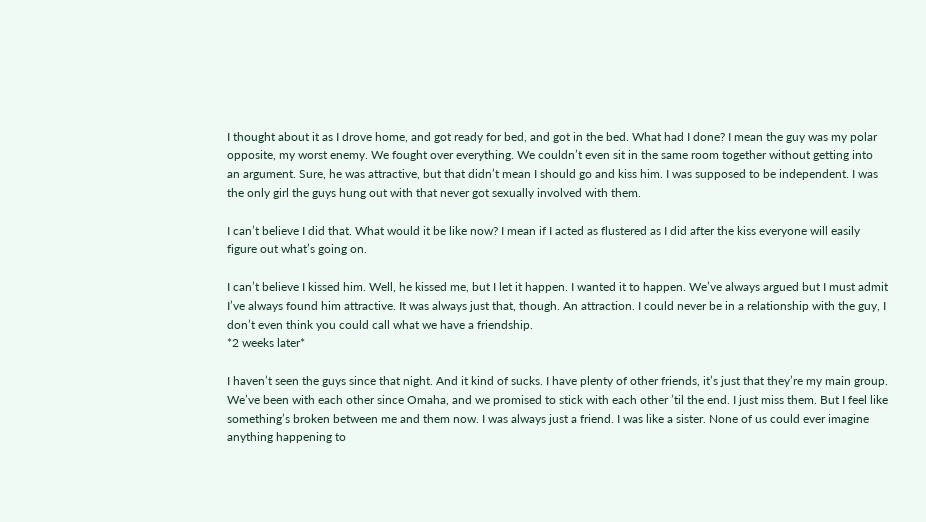I thought about it as I drove home, and got ready for bed, and got in the bed. What had I done? I mean the guy was my polar opposite, my worst enemy. We fought over everything. We couldn’t even sit in the same room together without getting into an argument. Sure, he was attractive, but that didn’t mean I should go and kiss him. I was supposed to be independent. I was the only girl the guys hung out with that never got sexually involved with them.

I can’t believe I did that. What would it be like now? I mean if I acted as flustered as I did after the kiss everyone will easily figure out what’s going on.

I can’t believe I kissed him. Well, he kissed me, but I let it happen. I wanted it to happen. We’ve always argued but I must admit I’ve always found him attractive. It was always just that, though. An attraction. I could never be in a relationship with the guy, I don’t even think you could call what we have a friendship.
*2 weeks later*

I haven’t seen the guys since that night. And it kind of sucks. I have plenty of other friends, it’s just that they’re my main group. We’ve been with each other since Omaha, and we promised to stick with each other ’til the end. I just miss them. But I feel like something’s broken between me and them now. I was always just a friend. I was like a sister. None of us could ever imagine anything happening to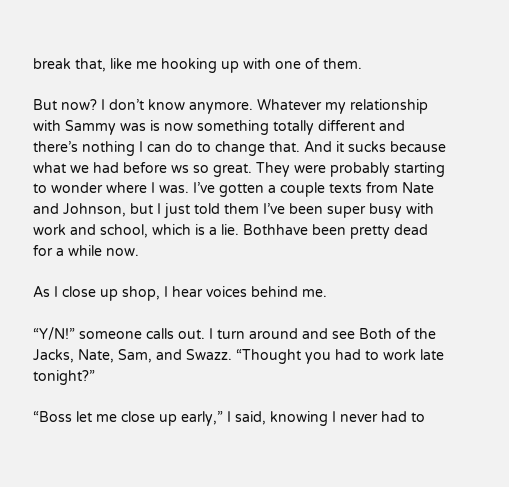break that, like me hooking up with one of them.

But now? I don’t know anymore. Whatever my relationship with Sammy was is now something totally different and there’s nothing I can do to change that. And it sucks because what we had before ws so great. They were probably starting to wonder where I was. I’ve gotten a couple texts from Nate and Johnson, but I just told them I’ve been super busy with work and school, which is a lie. Bothhave been pretty dead for a while now.

As I close up shop, I hear voices behind me.

“Y/N!” someone calls out. I turn around and see Both of the Jacks, Nate, Sam, and Swazz. “Thought you had to work late tonight?”

“Boss let me close up early,” I said, knowing I never had to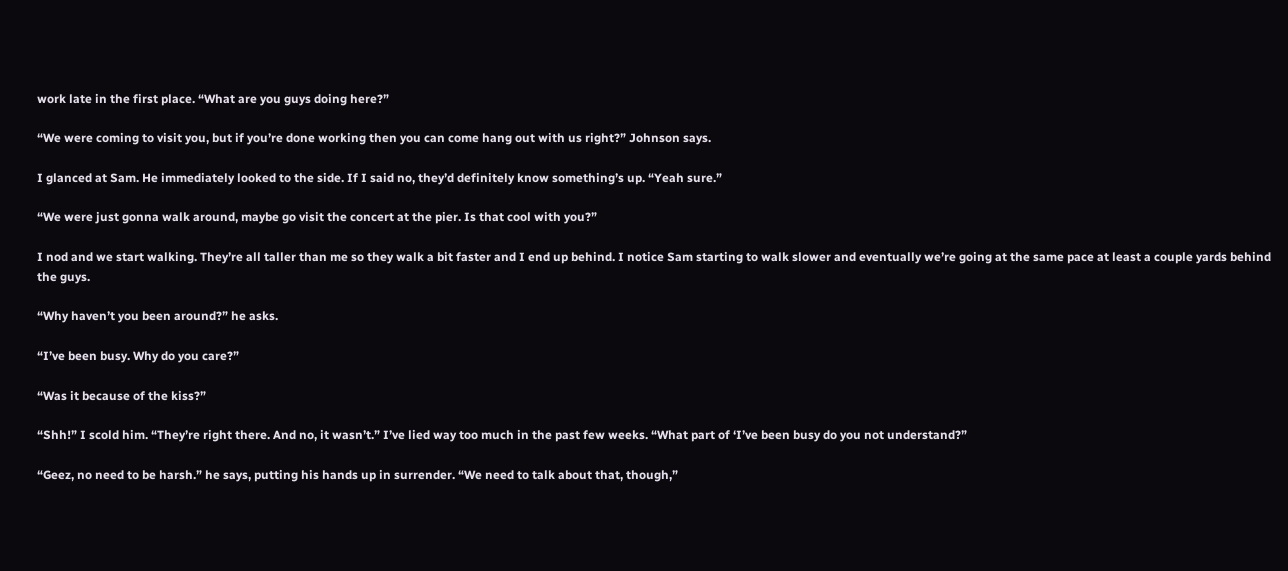work late in the first place. “What are you guys doing here?”

“We were coming to visit you, but if you’re done working then you can come hang out with us right?” Johnson says.

I glanced at Sam. He immediately looked to the side. If I said no, they’d definitely know something’s up. “Yeah sure.”

“We were just gonna walk around, maybe go visit the concert at the pier. Is that cool with you?”

I nod and we start walking. They’re all taller than me so they walk a bit faster and I end up behind. I notice Sam starting to walk slower and eventually we’re going at the same pace at least a couple yards behind the guys.

“Why haven’t you been around?” he asks.

“I’ve been busy. Why do you care?”

“Was it because of the kiss?”

“Shh!” I scold him. “They’re right there. And no, it wasn’t.” I’ve lied way too much in the past few weeks. “What part of ‘I’ve been busy do you not understand?”

“Geez, no need to be harsh.” he says, putting his hands up in surrender. “We need to talk about that, though,”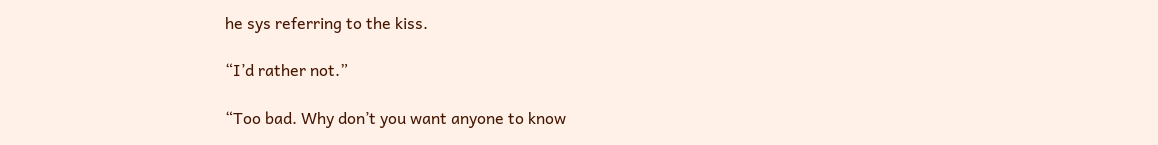he sys referring to the kiss.

“I’d rather not.”

“Too bad. Why don’t you want anyone to know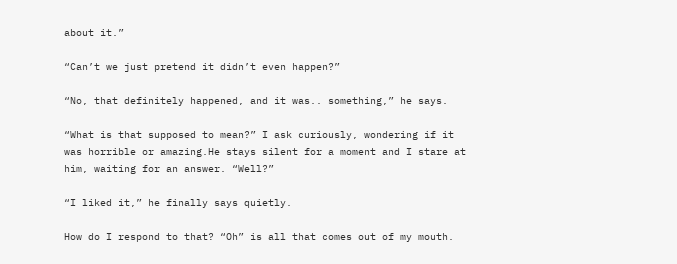about it.”

“Can’t we just pretend it didn’t even happen?”

“No, that definitely happened, and it was.. something,” he says.

“What is that supposed to mean?” I ask curiously, wondering if it was horrible or amazing.He stays silent for a moment and I stare at him, waiting for an answer. “Well?”

“I liked it,” he finally says quietly.

How do I respond to that? “Oh” is all that comes out of my mouth.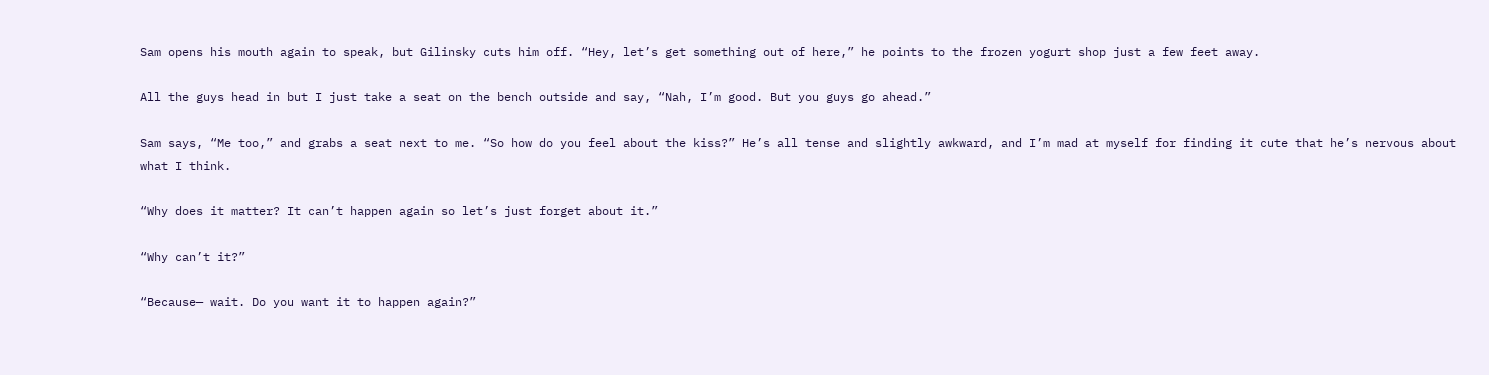Sam opens his mouth again to speak, but Gilinsky cuts him off. “Hey, let’s get something out of here,” he points to the frozen yogurt shop just a few feet away.

All the guys head in but I just take a seat on the bench outside and say, “Nah, I’m good. But you guys go ahead.”

Sam says, “Me too,” and grabs a seat next to me. “So how do you feel about the kiss?” He’s all tense and slightly awkward, and I’m mad at myself for finding it cute that he’s nervous about what I think.

“Why does it matter? It can’t happen again so let’s just forget about it.”

“Why can’t it?”

“Because— wait. Do you want it to happen again?”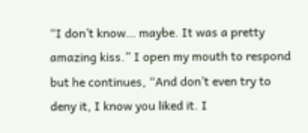“I don’t know… maybe. It was a pretty amazing kiss.” I open my mouth to respond but he continues, “And don’t even try to deny it, I know you liked it. I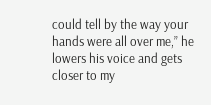could tell by the way your hands were all over me,” he lowers his voice and gets closer to my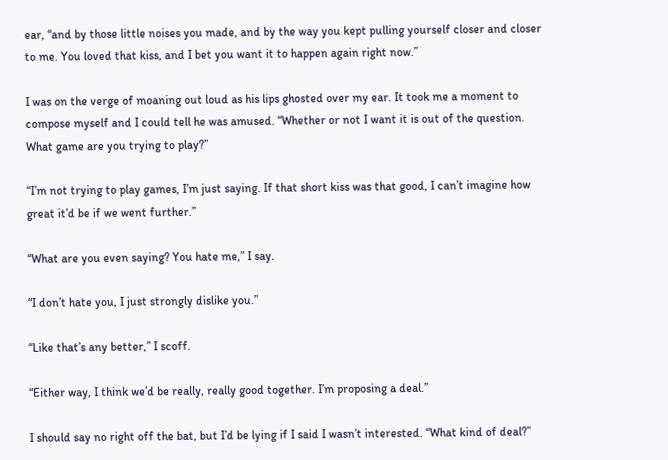ear, “and by those little noises you made, and by the way you kept pulling yourself closer and closer to me. You loved that kiss, and I bet you want it to happen again right now.”

I was on the verge of moaning out loud as his lips ghosted over my ear. It took me a moment to compose myself and I could tell he was amused. “Whether or not I want it is out of the question. What game are you trying to play?”

“I’m not trying to play games, I’m just saying. If that short kiss was that good, I can’t imagine how great it’d be if we went further.”

“What are you even saying? You hate me,” I say.

“I don’t hate you, I just strongly dislike you.”

“Like that’s any better,” I scoff.

“Either way, I think we’d be really, really good together. I’m proposing a deal.”

I should say no right off the bat, but I’d be lying if I said I wasn’t interested. “What kind of deal?”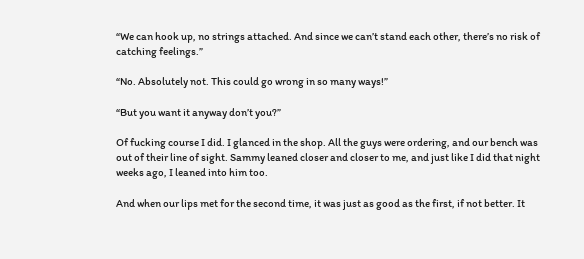“We can hook up, no strings attached. And since we can’t stand each other, there’s no risk of catching feelings.”

“No. Absolutely not. This could go wrong in so many ways!”

“But you want it anyway don’t you?”

Of fucking course I did. I glanced in the shop. All the guys were ordering, and our bench was out of their line of sight. Sammy leaned closer and closer to me, and just like I did that night weeks ago, I leaned into him too.

And when our lips met for the second time, it was just as good as the first, if not better. It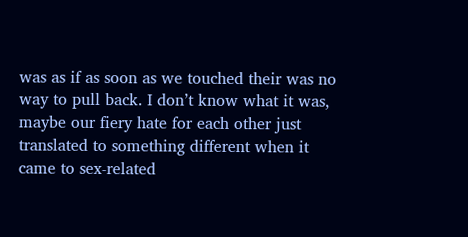was as if as soon as we touched their was no way to pull back. I don’t know what it was, maybe our fiery hate for each other just translated to something different when it came to sex-related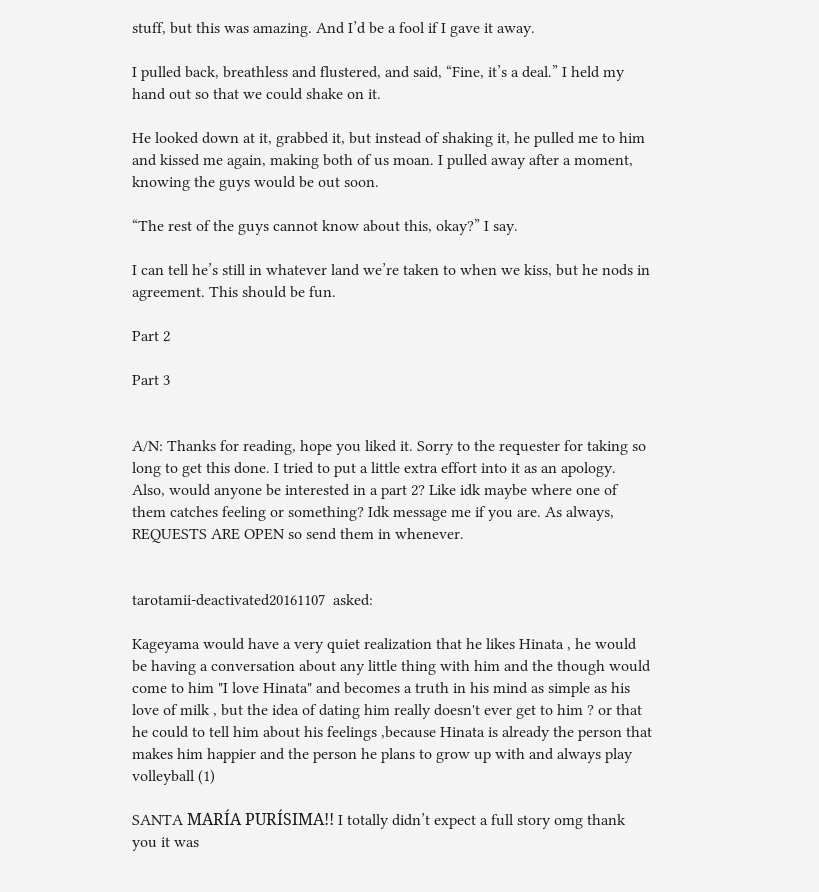stuff, but this was amazing. And I’d be a fool if I gave it away.

I pulled back, breathless and flustered, and said, “Fine, it’s a deal.” I held my hand out so that we could shake on it.

He looked down at it, grabbed it, but instead of shaking it, he pulled me to him and kissed me again, making both of us moan. I pulled away after a moment, knowing the guys would be out soon.

“The rest of the guys cannot know about this, okay?” I say.

I can tell he’s still in whatever land we’re taken to when we kiss, but he nods in agreement. This should be fun.

Part 2

Part 3


A/N: Thanks for reading, hope you liked it. Sorry to the requester for taking so long to get this done. I tried to put a little extra effort into it as an apology. Also, would anyone be interested in a part 2? Like idk maybe where one of them catches feeling or something? Idk message me if you are. As always, REQUESTS ARE OPEN so send them in whenever.


tarotamii-deactivated20161107  asked:

Kageyama would have a very quiet realization that he likes Hinata , he would be having a conversation about any little thing with him and the though would come to him "I love Hinata" and becomes a truth in his mind as simple as his love of milk , but the idea of dating him really doesn't ever get to him ? or that he could to tell him about his feelings ,because Hinata is already the person that makes him happier and the person he plans to grow up with and always play volleyball (1)

SANTA MARÍA PURÍSIMA!! I totally didn’t expect a full story omg thank you it was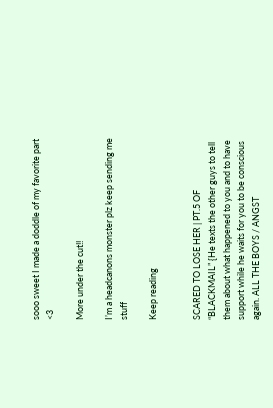sooo sweet I made a doddle of my favorite part <3

More under the cut!!

I’m a headcanons monster plz keep sending me stuff

Keep reading


SCARED TO LOSE HER | PT.5 OF “BLACKMAIL” {He texts the other guys to tell them about what happened to you and to have support while he waits for you to be conscious again. ALL THE BOYS / ANGST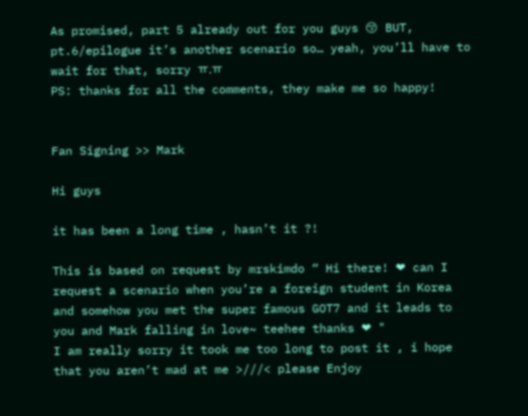As promised, part 5 already out for you guys 😚 BUT, pt.6/epilogue it’s another scenario so… yeah, you’ll have to wait for that, sorry ㅠ.ㅠ
PS: thanks for all the comments, they make me so happy!


Fan Signing >> Mark

Hi guys

it has been a long time , hasn’t it ?!

This is based on request by mrskimdo “ Hi there! ❤ can I request a scenario when you’re a foreign student in Korea and somehow you met the super famous GOT7 and it leads to you and Mark falling in love~ teehee thanks ❤ "
I am really sorry it took me too long to post it , i hope that you aren’t mad at me >///< please Enjoy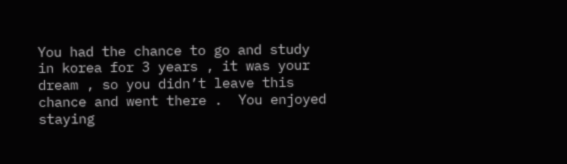You had the chance to go and study in korea for 3 years , it was your dream , so you didn’t leave this chance and went there .  You enjoyed staying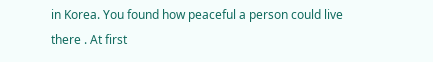in Korea. You found how peaceful a person could live there . At first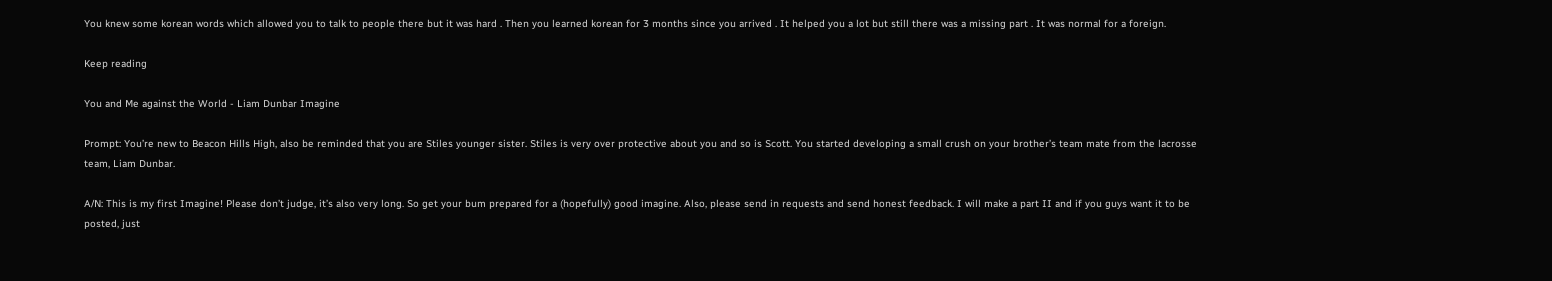You knew some korean words which allowed you to talk to people there but it was hard . Then you learned korean for 3 months since you arrived . It helped you a lot but still there was a missing part . It was normal for a foreign.

Keep reading

You and Me against the World - Liam Dunbar Imagine

Prompt: You’re new to Beacon Hills High, also be reminded that you are Stiles younger sister. Stiles is very over protective about you and so is Scott. You started developing a small crush on your brother’s team mate from the lacrosse team, Liam Dunbar.

A/N: This is my first Imagine! Please don’t judge, it’s also very long. So get your bum prepared for a (hopefully) good imagine. Also, please send in requests and send honest feedback. I will make a part II and if you guys want it to be posted, just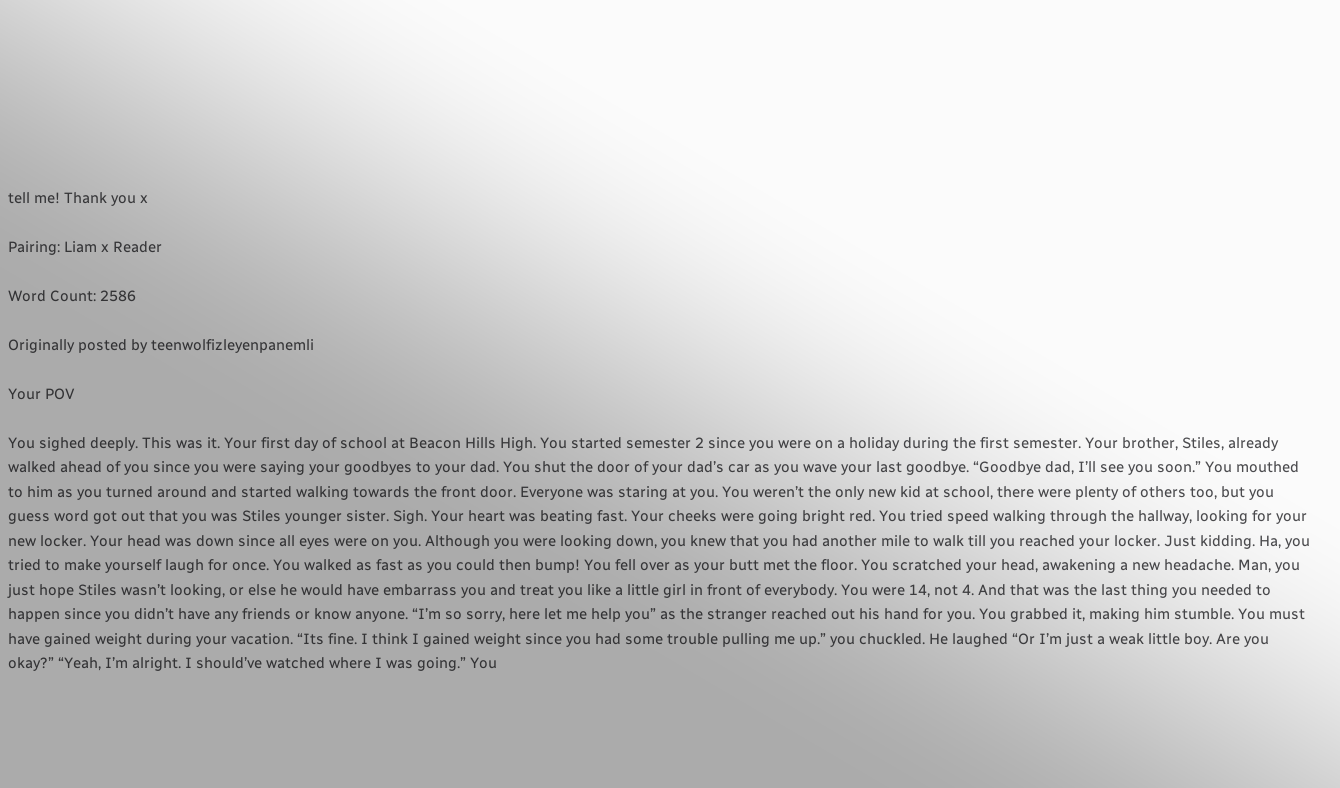tell me! Thank you x

Pairing: Liam x Reader

Word Count: 2586

Originally posted by teenwolfizleyenpanemli

Your POV

You sighed deeply. This was it. Your first day of school at Beacon Hills High. You started semester 2 since you were on a holiday during the first semester. Your brother, Stiles, already walked ahead of you since you were saying your goodbyes to your dad. You shut the door of your dad’s car as you wave your last goodbye. “Goodbye dad, I’ll see you soon.” You mouthed to him as you turned around and started walking towards the front door. Everyone was staring at you. You weren’t the only new kid at school, there were plenty of others too, but you guess word got out that you was Stiles younger sister. Sigh. Your heart was beating fast. Your cheeks were going bright red. You tried speed walking through the hallway, looking for your new locker. Your head was down since all eyes were on you. Although you were looking down, you knew that you had another mile to walk till you reached your locker. Just kidding. Ha, you tried to make yourself laugh for once. You walked as fast as you could then bump! You fell over as your butt met the floor. You scratched your head, awakening a new headache. Man, you just hope Stiles wasn’t looking, or else he would have embarrass you and treat you like a little girl in front of everybody. You were 14, not 4. And that was the last thing you needed to happen since you didn’t have any friends or know anyone. “I’m so sorry, here let me help you” as the stranger reached out his hand for you. You grabbed it, making him stumble. You must have gained weight during your vacation. “Its fine. I think I gained weight since you had some trouble pulling me up.” you chuckled. He laughed “Or I’m just a weak little boy. Are you okay?” “Yeah, I’m alright. I should’ve watched where I was going.” You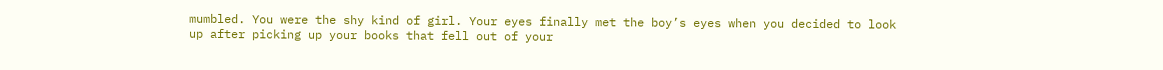mumbled. You were the shy kind of girl. Your eyes finally met the boy’s eyes when you decided to look up after picking up your books that fell out of your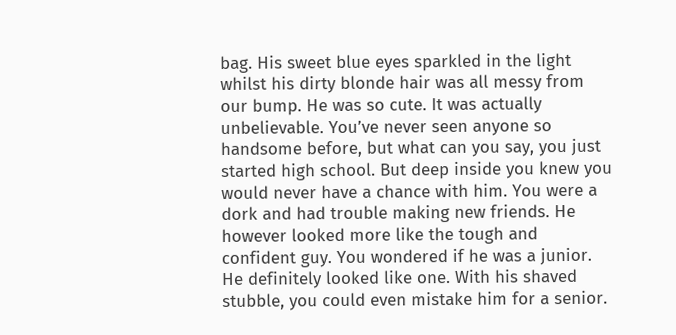bag. His sweet blue eyes sparkled in the light whilst his dirty blonde hair was all messy from our bump. He was so cute. It was actually unbelievable. You’ve never seen anyone so handsome before, but what can you say, you just started high school. But deep inside you knew you would never have a chance with him. You were a dork and had trouble making new friends. He however looked more like the tough and confident guy. You wondered if he was a junior. He definitely looked like one. With his shaved stubble, you could even mistake him for a senior.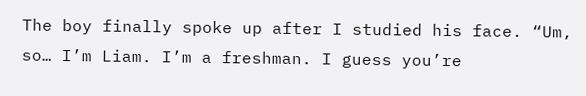The boy finally spoke up after I studied his face. “Um, so… I’m Liam. I’m a freshman. I guess you’re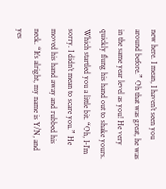new here. I mean, I haven’t seen you around before.” Oh that was great, he was in the same year level as you! He very quickly flung his hand out to shake yours. Which startled you a little bit. “Oh, I-I’m sorry. I didn’t mean to scare you.” He moved his hand away and rubbed his neck. “It’s alright, my name is Y/N, and yes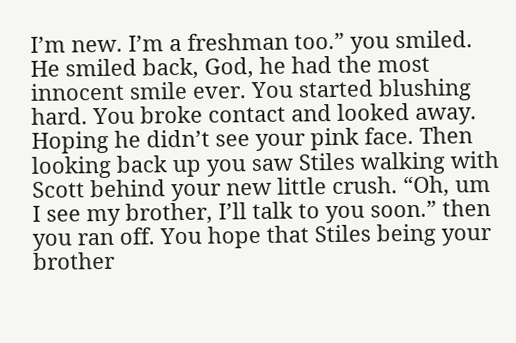I’m new. I’m a freshman too.” you smiled. He smiled back, God, he had the most innocent smile ever. You started blushing hard. You broke contact and looked away. Hoping he didn’t see your pink face. Then looking back up you saw Stiles walking with Scott behind your new little crush. “Oh, um I see my brother, I’ll talk to you soon.” then you ran off. You hope that Stiles being your brother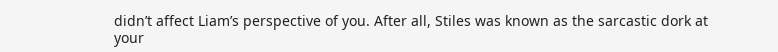didn’t affect Liam’s perspective of you. After all, Stiles was known as the sarcastic dork at your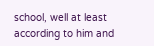school, well at least according to him and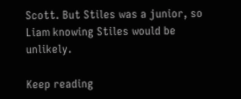Scott. But Stiles was a junior, so Liam knowing Stiles would be unlikely.

Keep reading